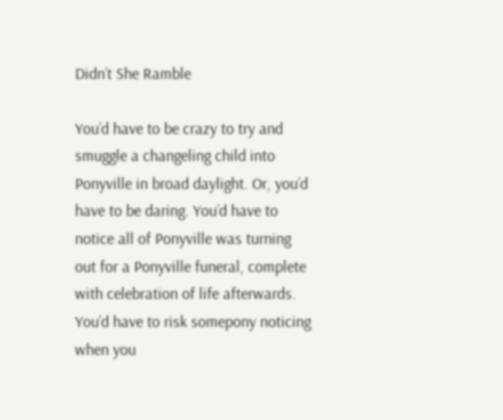Didn’t She Ramble

You’d have to be crazy to try and smuggle a changeling child into Ponyville in broad daylight. Or, you’d have to be daring. You’d have to notice all of Ponyville was turning out for a Ponyville funeral, complete with celebration of life afterwards. You’d have to risk somepony noticing when you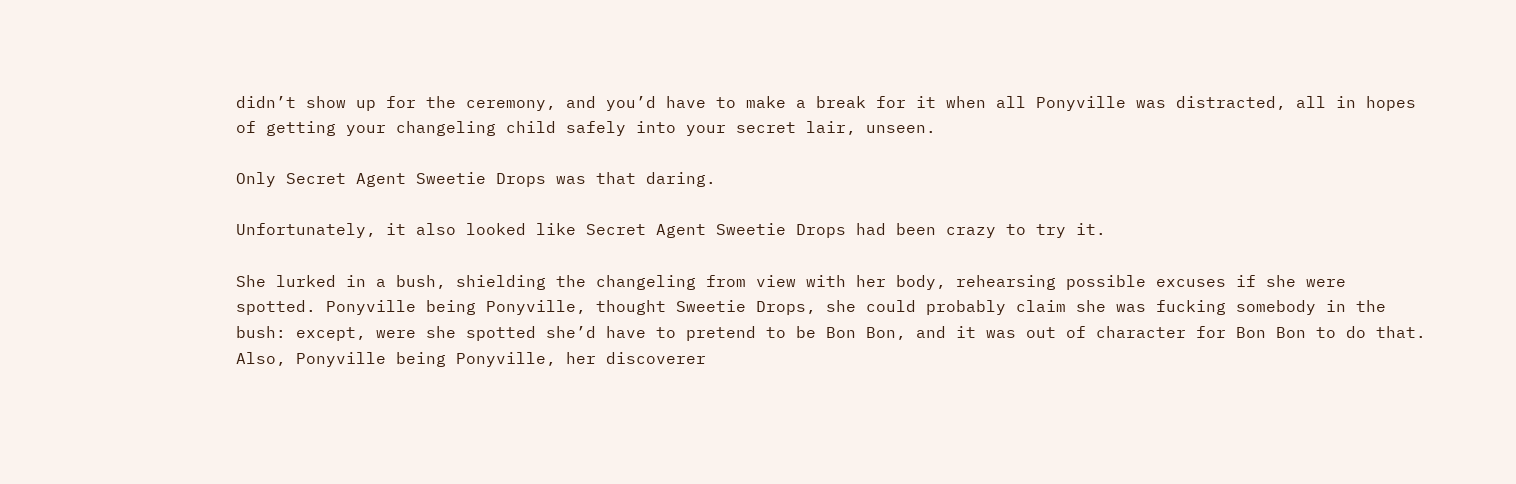didn’t show up for the ceremony, and you’d have to make a break for it when all Ponyville was distracted, all in hopes of getting your changeling child safely into your secret lair, unseen.

Only Secret Agent Sweetie Drops was that daring.

Unfortunately, it also looked like Secret Agent Sweetie Drops had been crazy to try it.

She lurked in a bush, shielding the changeling from view with her body, rehearsing possible excuses if she were spotted. Ponyville being Ponyville, thought Sweetie Drops, she could probably claim she was fucking somebody in the bush: except, were she spotted she’d have to pretend to be Bon Bon, and it was out of character for Bon Bon to do that. Also, Ponyville being Ponyville, her discoverer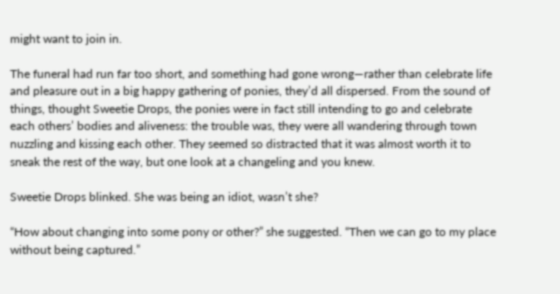might want to join in.

The funeral had run far too short, and something had gone wrong—rather than celebrate life and pleasure out in a big happy gathering of ponies, they’d all dispersed. From the sound of things, thought Sweetie Drops, the ponies were in fact still intending to go and celebrate each others’ bodies and aliveness: the trouble was, they were all wandering through town nuzzling and kissing each other. They seemed so distracted that it was almost worth it to sneak the rest of the way, but one look at a changeling and you knew.

Sweetie Drops blinked. She was being an idiot, wasn’t she?

“How about changing into some pony or other?” she suggested. “Then we can go to my place without being captured.”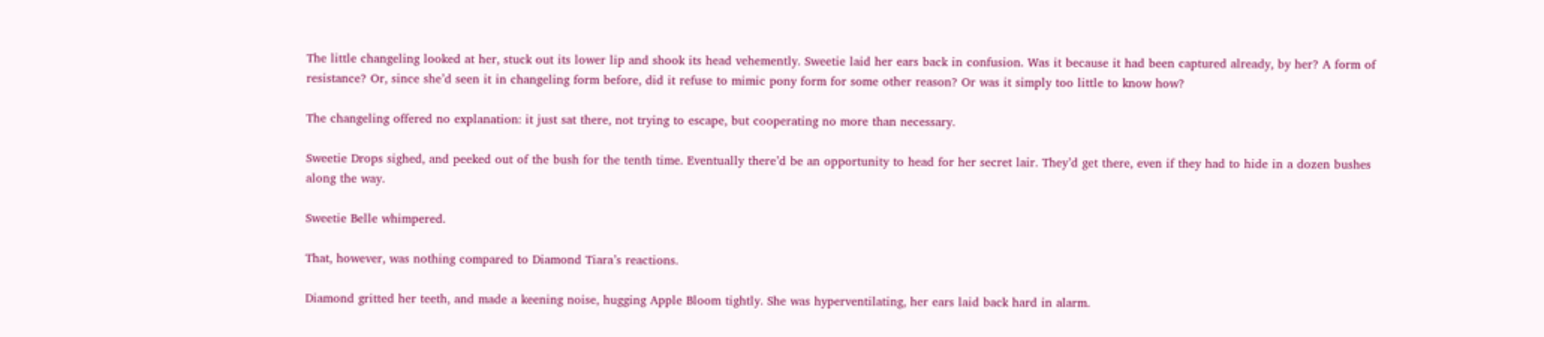The little changeling looked at her, stuck out its lower lip and shook its head vehemently. Sweetie laid her ears back in confusion. Was it because it had been captured already, by her? A form of resistance? Or, since she’d seen it in changeling form before, did it refuse to mimic pony form for some other reason? Or was it simply too little to know how?

The changeling offered no explanation: it just sat there, not trying to escape, but cooperating no more than necessary.

Sweetie Drops sighed, and peeked out of the bush for the tenth time. Eventually there’d be an opportunity to head for her secret lair. They’d get there, even if they had to hide in a dozen bushes along the way.

Sweetie Belle whimpered.

That, however, was nothing compared to Diamond Tiara’s reactions.

Diamond gritted her teeth, and made a keening noise, hugging Apple Bloom tightly. She was hyperventilating, her ears laid back hard in alarm.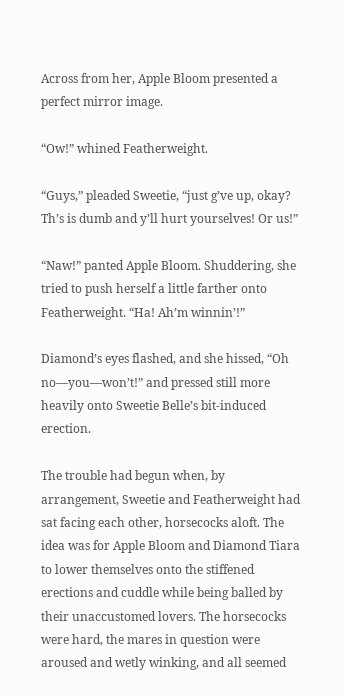Across from her, Apple Bloom presented a perfect mirror image.

“Ow!” whined Featherweight.

“Guys,” pleaded Sweetie, “just g’ve up, okay? Th’s is dumb and y’ll hurt yourselves! Or us!”

“Naw!” panted Apple Bloom. Shuddering, she tried to push herself a little farther onto Featherweight. “Ha! Ah’m winnin’!”

Diamond’s eyes flashed, and she hissed, “Oh no—you—won’t!” and pressed still more heavily onto Sweetie Belle’s bit-induced erection.

The trouble had begun when, by arrangement, Sweetie and Featherweight had sat facing each other, horsecocks aloft. The idea was for Apple Bloom and Diamond Tiara to lower themselves onto the stiffened erections and cuddle while being balled by their unaccustomed lovers. The horsecocks were hard, the mares in question were aroused and wetly winking, and all seemed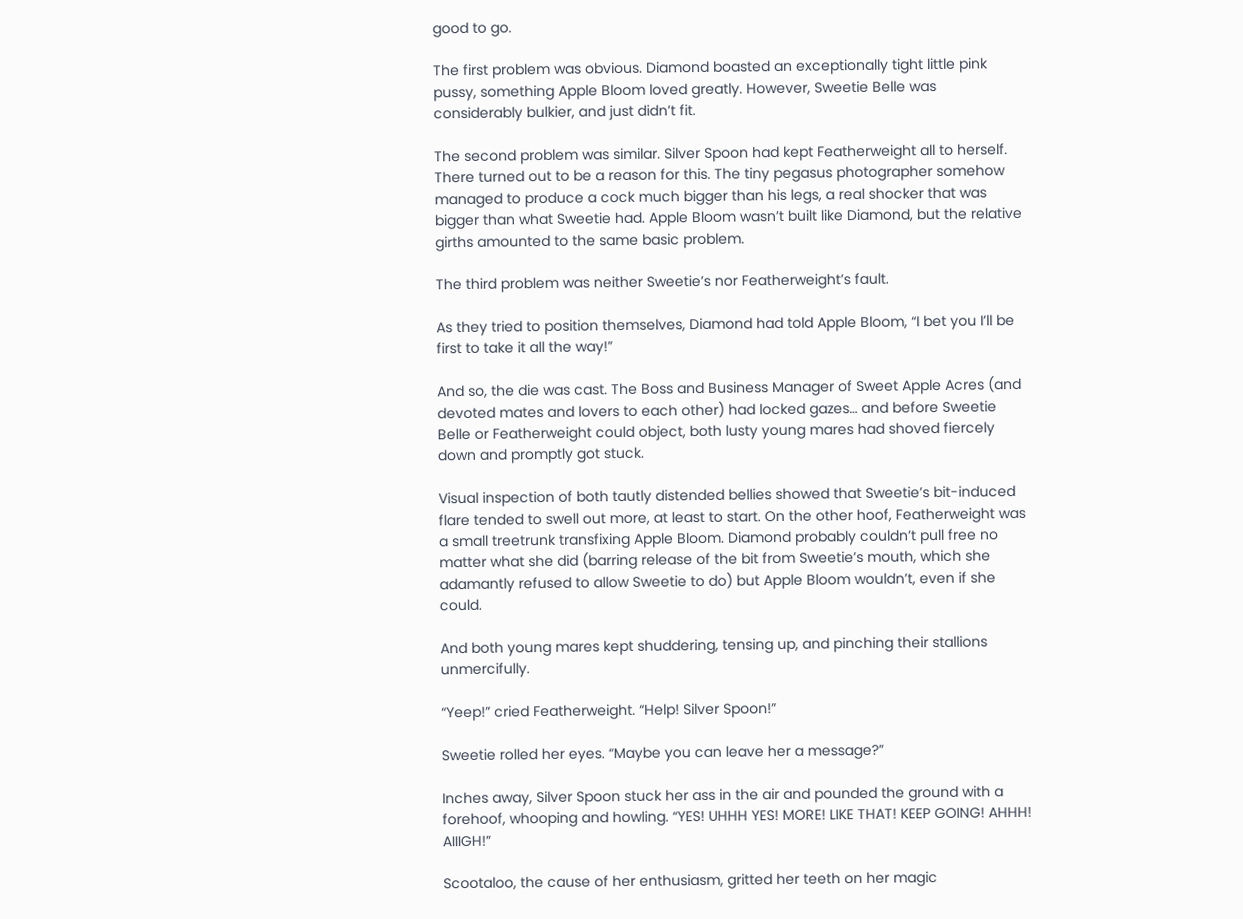good to go.

The first problem was obvious. Diamond boasted an exceptionally tight little pink pussy, something Apple Bloom loved greatly. However, Sweetie Belle was considerably bulkier, and just didn’t fit.

The second problem was similar. Silver Spoon had kept Featherweight all to herself. There turned out to be a reason for this. The tiny pegasus photographer somehow managed to produce a cock much bigger than his legs, a real shocker that was bigger than what Sweetie had. Apple Bloom wasn’t built like Diamond, but the relative girths amounted to the same basic problem.

The third problem was neither Sweetie’s nor Featherweight’s fault.

As they tried to position themselves, Diamond had told Apple Bloom, “I bet you I’ll be first to take it all the way!”

And so, the die was cast. The Boss and Business Manager of Sweet Apple Acres (and devoted mates and lovers to each other) had locked gazes… and before Sweetie Belle or Featherweight could object, both lusty young mares had shoved fiercely down and promptly got stuck.

Visual inspection of both tautly distended bellies showed that Sweetie’s bit-induced flare tended to swell out more, at least to start. On the other hoof, Featherweight was a small treetrunk transfixing Apple Bloom. Diamond probably couldn’t pull free no matter what she did (barring release of the bit from Sweetie’s mouth, which she adamantly refused to allow Sweetie to do) but Apple Bloom wouldn’t, even if she could.

And both young mares kept shuddering, tensing up, and pinching their stallions unmercifully.

“Yeep!” cried Featherweight. “Help! Silver Spoon!”

Sweetie rolled her eyes. “Maybe you can leave her a message?”

Inches away, Silver Spoon stuck her ass in the air and pounded the ground with a forehoof, whooping and howling. “YES! UHHH YES! MORE! LIKE THAT! KEEP GOING! AHHH! AIIIGH!”

Scootaloo, the cause of her enthusiasm, gritted her teeth on her magic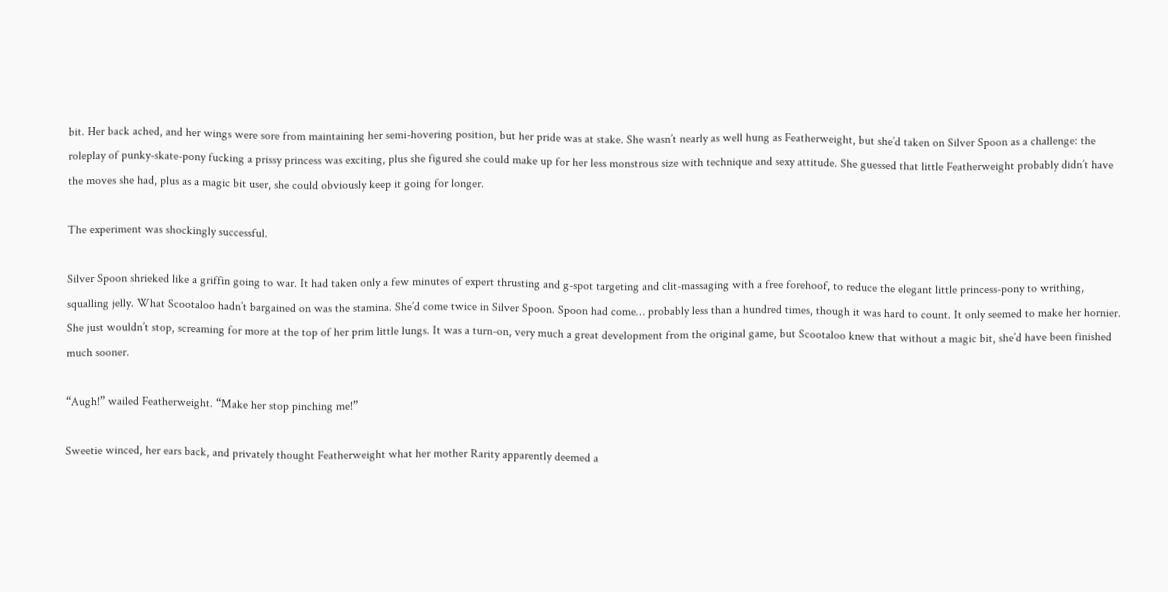bit. Her back ached, and her wings were sore from maintaining her semi-hovering position, but her pride was at stake. She wasn’t nearly as well hung as Featherweight, but she’d taken on Silver Spoon as a challenge: the roleplay of punky-skate-pony fucking a prissy princess was exciting, plus she figured she could make up for her less monstrous size with technique and sexy attitude. She guessed that little Featherweight probably didn’t have the moves she had, plus as a magic bit user, she could obviously keep it going for longer.

The experiment was shockingly successful.

Silver Spoon shrieked like a griffin going to war. It had taken only a few minutes of expert thrusting and g-spot targeting and clit-massaging with a free forehoof, to reduce the elegant little princess-pony to writhing, squalling jelly. What Scootaloo hadn’t bargained on was the stamina. She’d come twice in Silver Spoon. Spoon had come… probably less than a hundred times, though it was hard to count. It only seemed to make her hornier. She just wouldn’t stop, screaming for more at the top of her prim little lungs. It was a turn-on, very much a great development from the original game, but Scootaloo knew that without a magic bit, she’d have been finished much sooner.

“Augh!” wailed Featherweight. “Make her stop pinching me!”

Sweetie winced, her ears back, and privately thought Featherweight what her mother Rarity apparently deemed a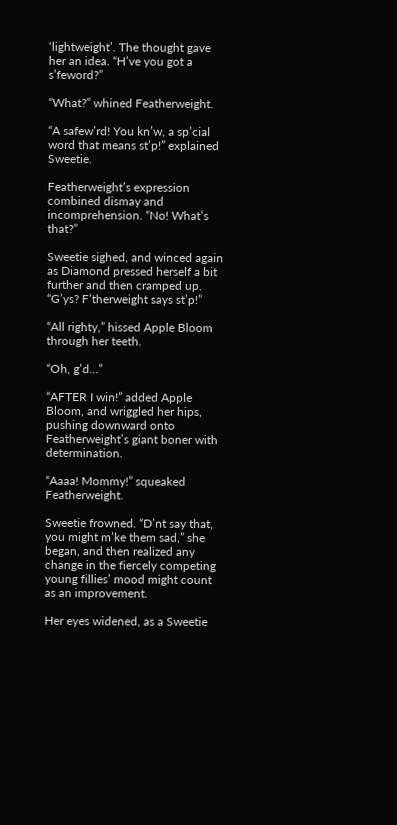‘lightweight’. The thought gave her an idea. “H’ve you got a s’feword?”

“What?” whined Featherweight.

“A safew’rd! You kn’w, a sp’cial word that means st’p!” explained Sweetie.

Featherweight’s expression combined dismay and incomprehension. “No! What’s that?”

Sweetie sighed, and winced again as Diamond pressed herself a bit further and then cramped up. “G’ys? F’therweight says st’p!”

“All righty,” hissed Apple Bloom through her teeth.

“Oh, g’d…”

“AFTER I win!” added Apple Bloom, and wriggled her hips, pushing downward onto Featherweight’s giant boner with determination.

“Aaaa! Mommy!” squeaked Featherweight.

Sweetie frowned. “D’nt say that, you might m’ke them sad,” she began, and then realized any change in the fiercely competing young fillies’ mood might count as an improvement.

Her eyes widened, as a Sweetie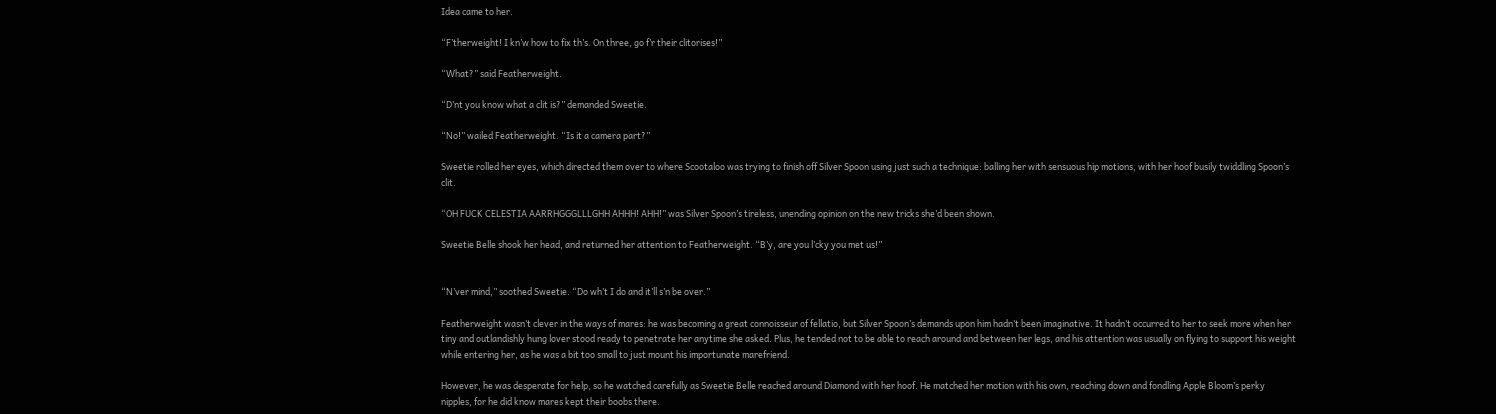Idea came to her.

“F’therweight! I kn’w how to fix th’s. On three, go f’r their clitorises!”

“What?” said Featherweight.

“D’nt you know what a clit is?” demanded Sweetie.

“No!” wailed Featherweight. “Is it a camera part?”

Sweetie rolled her eyes, which directed them over to where Scootaloo was trying to finish off Silver Spoon using just such a technique: balling her with sensuous hip motions, with her hoof busily twiddling Spoon’s clit.

“OH FUCK CELESTIA AARRHGGGLLLGHH AHHH! AHH!” was Silver Spoon’s tireless, unending opinion on the new tricks she’d been shown.

Sweetie Belle shook her head, and returned her attention to Featherweight. “B’y, are you l’cky you met us!”


“N’ver mind,” soothed Sweetie. “Do wh’t I do and it’ll s’n be over.”

Featherweight wasn’t clever in the ways of mares: he was becoming a great connoisseur of fellatio, but Silver Spoon’s demands upon him hadn’t been imaginative. It hadn’t occurred to her to seek more when her tiny and outlandishly hung lover stood ready to penetrate her anytime she asked. Plus, he tended not to be able to reach around and between her legs, and his attention was usually on flying to support his weight while entering her, as he was a bit too small to just mount his importunate marefriend.

However, he was desperate for help, so he watched carefully as Sweetie Belle reached around Diamond with her hoof. He matched her motion with his own, reaching down and fondling Apple Bloom’s perky nipples, for he did know mares kept their boobs there.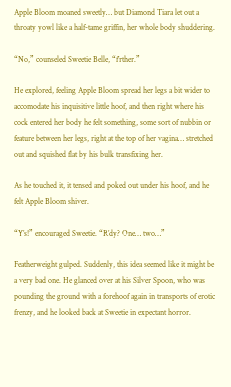Apple Bloom moaned sweetly… but Diamond Tiara let out a throaty yowl like a half-tame griffin, her whole body shuddering.

“No,” counseled Sweetie Belle, “f’rther.”

He explored, feeling Apple Bloom spread her legs a bit wider to accomodate his inquisitive little hoof, and then right where his cock entered her body he felt something, some sort of nubbin or feature between her legs, right at the top of her vagina… stretched out and squished flat by his bulk transfixing her.

As he touched it, it tensed and poked out under his hoof, and he felt Apple Bloom shiver.

“Y’s!” encouraged Sweetie. “R’dy? One… two…”

Featherweight gulped. Suddenly, this idea seemed like it might be a very bad one. He glanced over at his Silver Spoon, who was pounding the ground with a forehoof again in transports of erotic frenzy, and he looked back at Sweetie in expectant horror.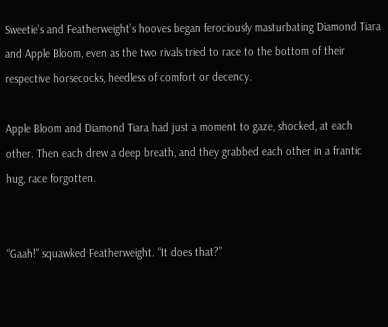Sweetie’s and Featherweight’s hooves began ferociously masturbating Diamond Tiara and Apple Bloom, even as the two rivals tried to race to the bottom of their respective horsecocks, heedless of comfort or decency.

Apple Bloom and Diamond Tiara had just a moment to gaze, shocked, at each other. Then each drew a deep breath, and they grabbed each other in a frantic hug, race forgotten.


“Gaah!” squawked Featherweight. “It does that?”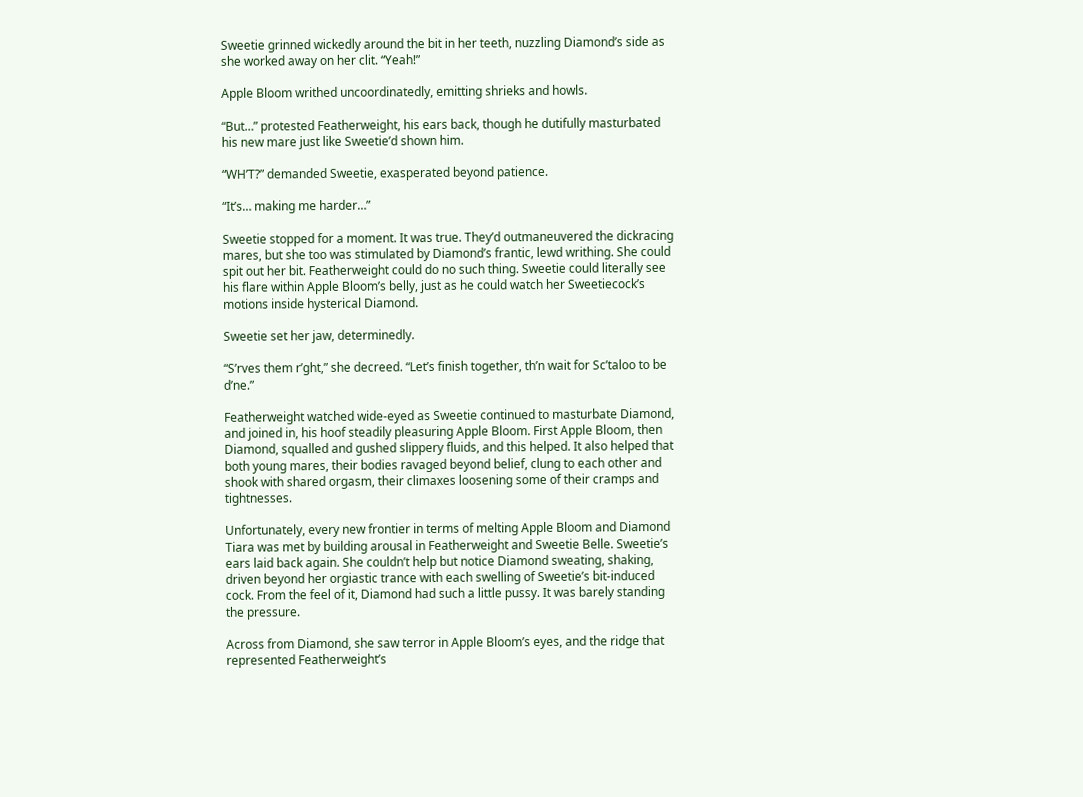Sweetie grinned wickedly around the bit in her teeth, nuzzling Diamond’s side as she worked away on her clit. “Yeah!”

Apple Bloom writhed uncoordinatedly, emitting shrieks and howls.

“But…” protested Featherweight, his ears back, though he dutifully masturbated his new mare just like Sweetie’d shown him.

“WH’T?” demanded Sweetie, exasperated beyond patience.

“It’s… making me harder…”

Sweetie stopped for a moment. It was true. They’d outmaneuvered the dickracing mares, but she too was stimulated by Diamond’s frantic, lewd writhing. She could spit out her bit. Featherweight could do no such thing. Sweetie could literally see his flare within Apple Bloom’s belly, just as he could watch her Sweetiecock’s motions inside hysterical Diamond.

Sweetie set her jaw, determinedly.

“S’rves them r’ght,” she decreed. “Let’s finish together, th’n wait for Sc’taloo to be d’ne.”

Featherweight watched wide-eyed as Sweetie continued to masturbate Diamond, and joined in, his hoof steadily pleasuring Apple Bloom. First Apple Bloom, then Diamond, squalled and gushed slippery fluids, and this helped. It also helped that both young mares, their bodies ravaged beyond belief, clung to each other and shook with shared orgasm, their climaxes loosening some of their cramps and tightnesses.

Unfortunately, every new frontier in terms of melting Apple Bloom and Diamond Tiara was met by building arousal in Featherweight and Sweetie Belle. Sweetie’s ears laid back again. She couldn’t help but notice Diamond sweating, shaking, driven beyond her orgiastic trance with each swelling of Sweetie’s bit-induced cock. From the feel of it, Diamond had such a little pussy. It was barely standing the pressure.

Across from Diamond, she saw terror in Apple Bloom’s eyes, and the ridge that represented Featherweight’s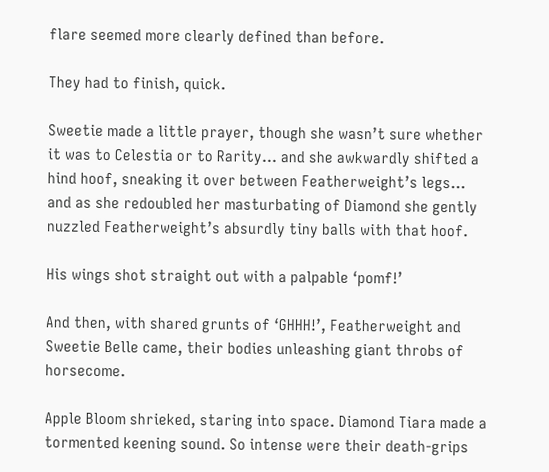flare seemed more clearly defined than before.

They had to finish, quick.

Sweetie made a little prayer, though she wasn’t sure whether it was to Celestia or to Rarity… and she awkwardly shifted a hind hoof, sneaking it over between Featherweight’s legs… and as she redoubled her masturbating of Diamond she gently nuzzled Featherweight’s absurdly tiny balls with that hoof.

His wings shot straight out with a palpable ‘pomf!’

And then, with shared grunts of ‘GHHH!’, Featherweight and Sweetie Belle came, their bodies unleashing giant throbs of horsecome.

Apple Bloom shrieked, staring into space. Diamond Tiara made a tormented keening sound. So intense were their death-grips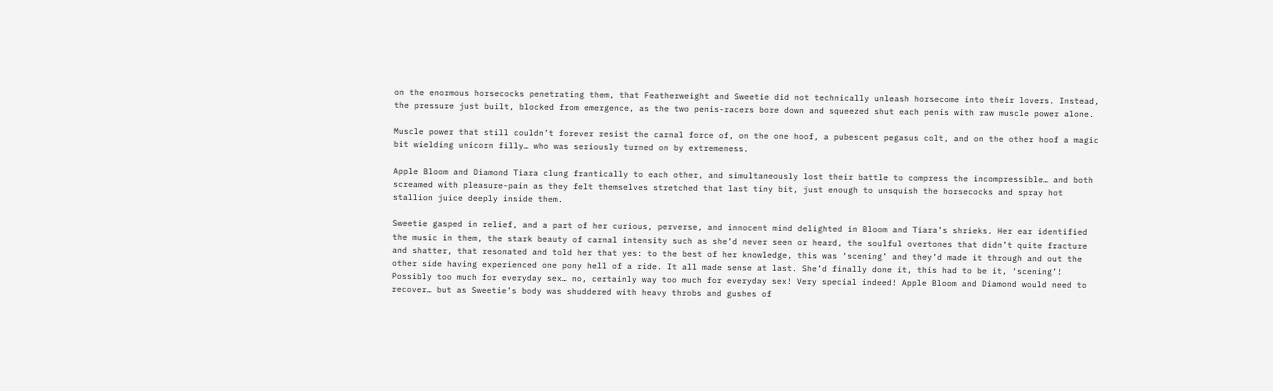on the enormous horsecocks penetrating them, that Featherweight and Sweetie did not technically unleash horsecome into their lovers. Instead, the pressure just built, blocked from emergence, as the two penis-racers bore down and squeezed shut each penis with raw muscle power alone.

Muscle power that still couldn’t forever resist the carnal force of, on the one hoof, a pubescent pegasus colt, and on the other hoof a magic bit wielding unicorn filly… who was seriously turned on by extremeness.

Apple Bloom and Diamond Tiara clung frantically to each other, and simultaneously lost their battle to compress the incompressible… and both screamed with pleasure-pain as they felt themselves stretched that last tiny bit, just enough to unsquish the horsecocks and spray hot stallion juice deeply inside them.

Sweetie gasped in relief, and a part of her curious, perverse, and innocent mind delighted in Bloom and Tiara’s shrieks. Her ear identified the music in them, the stark beauty of carnal intensity such as she’d never seen or heard, the soulful overtones that didn’t quite fracture and shatter, that resonated and told her that yes: to the best of her knowledge, this was ‘scening’ and they’d made it through and out the other side having experienced one pony hell of a ride. It all made sense at last. She’d finally done it, this had to be it, ‘scening’! Possibly too much for everyday sex… no, certainly way too much for everyday sex! Very special indeed! Apple Bloom and Diamond would need to recover… but as Sweetie’s body was shuddered with heavy throbs and gushes of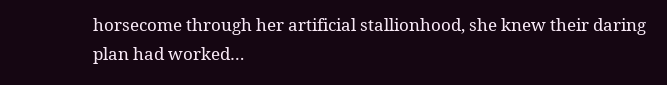horsecome through her artificial stallionhood, she knew their daring plan had worked…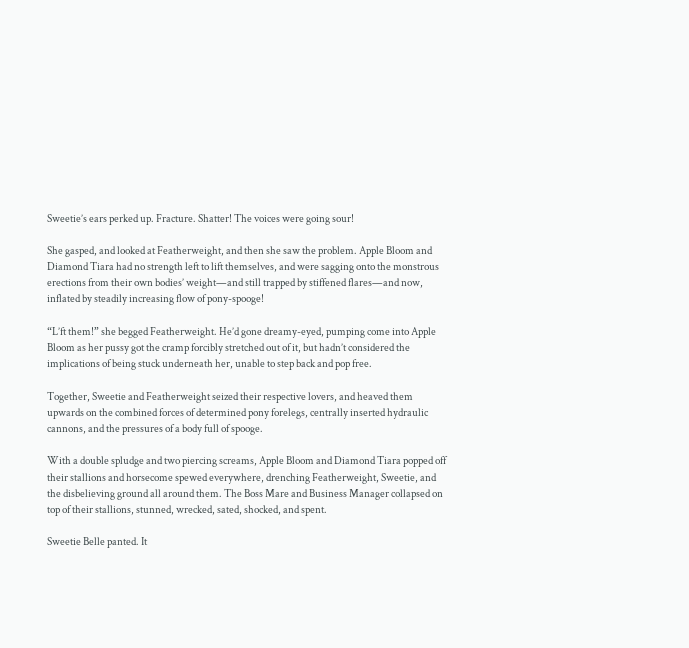Sweetie’s ears perked up. Fracture. Shatter! The voices were going sour!

She gasped, and looked at Featherweight, and then she saw the problem. Apple Bloom and Diamond Tiara had no strength left to lift themselves, and were sagging onto the monstrous erections from their own bodies’ weight—and still trapped by stiffened flares—and now, inflated by steadily increasing flow of pony-spooge!

“L’ft them!” she begged Featherweight. He’d gone dreamy-eyed, pumping come into Apple Bloom as her pussy got the cramp forcibly stretched out of it, but hadn’t considered the implications of being stuck underneath her, unable to step back and pop free.

Together, Sweetie and Featherweight seized their respective lovers, and heaved them upwards on the combined forces of determined pony forelegs, centrally inserted hydraulic cannons, and the pressures of a body full of spooge.

With a double spludge and two piercing screams, Apple Bloom and Diamond Tiara popped off their stallions and horsecome spewed everywhere, drenching Featherweight, Sweetie, and the disbelieving ground all around them. The Boss Mare and Business Manager collapsed on top of their stallions, stunned, wrecked, sated, shocked, and spent.

Sweetie Belle panted. It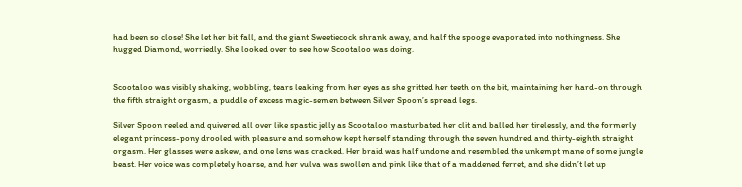had been so close! She let her bit fall, and the giant Sweetiecock shrank away, and half the spooge evaporated into nothingness. She hugged Diamond, worriedly. She looked over to see how Scootaloo was doing.


Scootaloo was visibly shaking, wobbling, tears leaking from her eyes as she gritted her teeth on the bit, maintaining her hard-on through the fifth straight orgasm, a puddle of excess magic-semen between Silver Spoon’s spread legs.

Silver Spoon reeled and quivered all over like spastic jelly as Scootaloo masturbated her clit and balled her tirelessly, and the formerly elegant princess-pony drooled with pleasure and somehow kept herself standing through the seven hundred and thirty-eighth straight orgasm. Her glasses were askew, and one lens was cracked. Her braid was half undone and resembled the unkempt mane of some jungle beast. Her voice was completely hoarse, and her vulva was swollen and pink like that of a maddened ferret, and she didn’t let up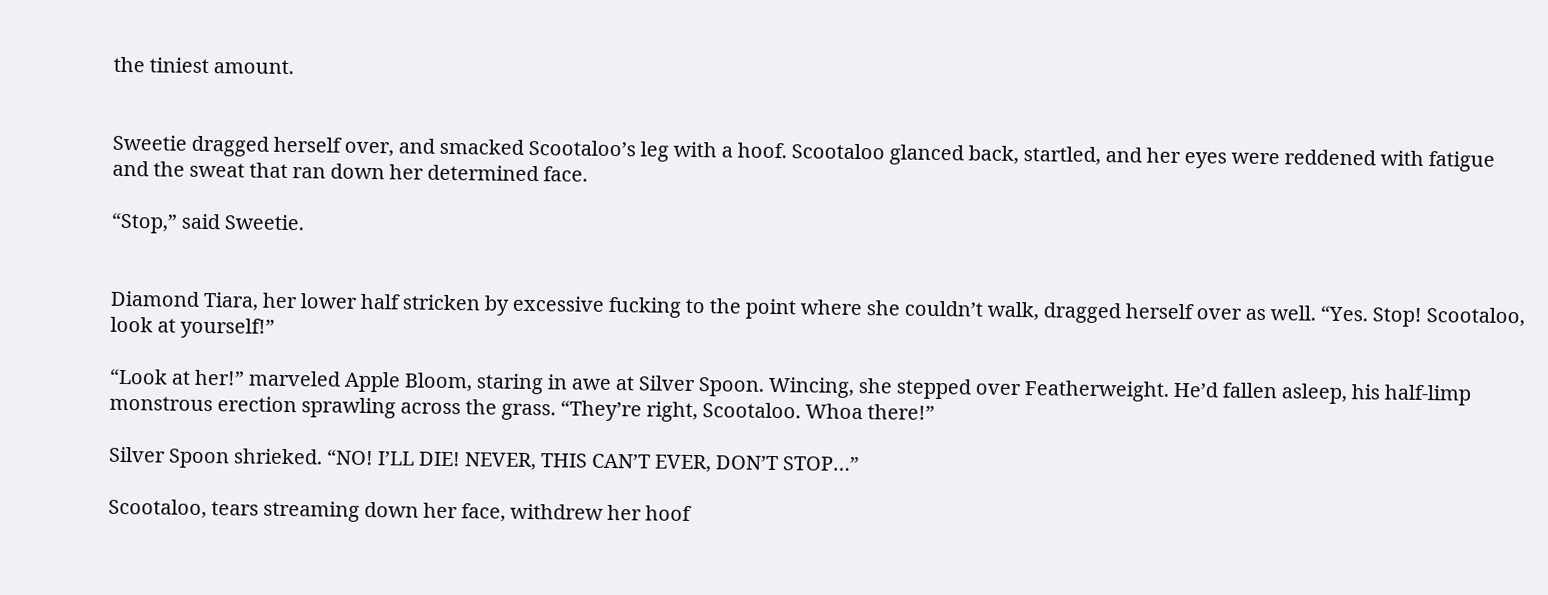the tiniest amount.


Sweetie dragged herself over, and smacked Scootaloo’s leg with a hoof. Scootaloo glanced back, startled, and her eyes were reddened with fatigue and the sweat that ran down her determined face.

“Stop,” said Sweetie.


Diamond Tiara, her lower half stricken by excessive fucking to the point where she couldn’t walk, dragged herself over as well. “Yes. Stop! Scootaloo, look at yourself!”

“Look at her!” marveled Apple Bloom, staring in awe at Silver Spoon. Wincing, she stepped over Featherweight. He’d fallen asleep, his half-limp monstrous erection sprawling across the grass. “They’re right, Scootaloo. Whoa there!”

Silver Spoon shrieked. “NO! I’LL DIE! NEVER, THIS CAN’T EVER, DON’T STOP…”

Scootaloo, tears streaming down her face, withdrew her hoof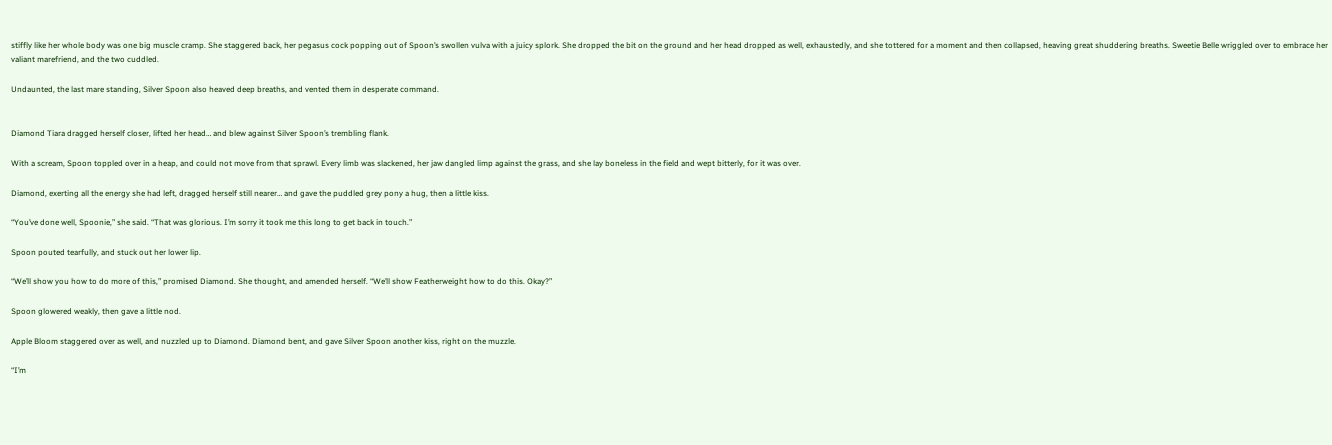stiffly like her whole body was one big muscle cramp. She staggered back, her pegasus cock popping out of Spoon’s swollen vulva with a juicy splork. She dropped the bit on the ground and her head dropped as well, exhaustedly, and she tottered for a moment and then collapsed, heaving great shuddering breaths. Sweetie Belle wriggled over to embrace her valiant marefriend, and the two cuddled.

Undaunted, the last mare standing, Silver Spoon also heaved deep breaths, and vented them in desperate command.


Diamond Tiara dragged herself closer, lifted her head… and blew against Silver Spoon’s trembling flank.

With a scream, Spoon toppled over in a heap, and could not move from that sprawl. Every limb was slackened, her jaw dangled limp against the grass, and she lay boneless in the field and wept bitterly, for it was over.

Diamond, exerting all the energy she had left, dragged herself still nearer… and gave the puddled grey pony a hug, then a little kiss.

“You’ve done well, Spoonie,” she said. “That was glorious. I’m sorry it took me this long to get back in touch.”

Spoon pouted tearfully, and stuck out her lower lip.

“We’ll show you how to do more of this,” promised Diamond. She thought, and amended herself. “We’ll show Featherweight how to do this. Okay?”

Spoon glowered weakly, then gave a little nod.

Apple Bloom staggered over as well, and nuzzled up to Diamond. Diamond bent, and gave Silver Spoon another kiss, right on the muzzle.

“I’m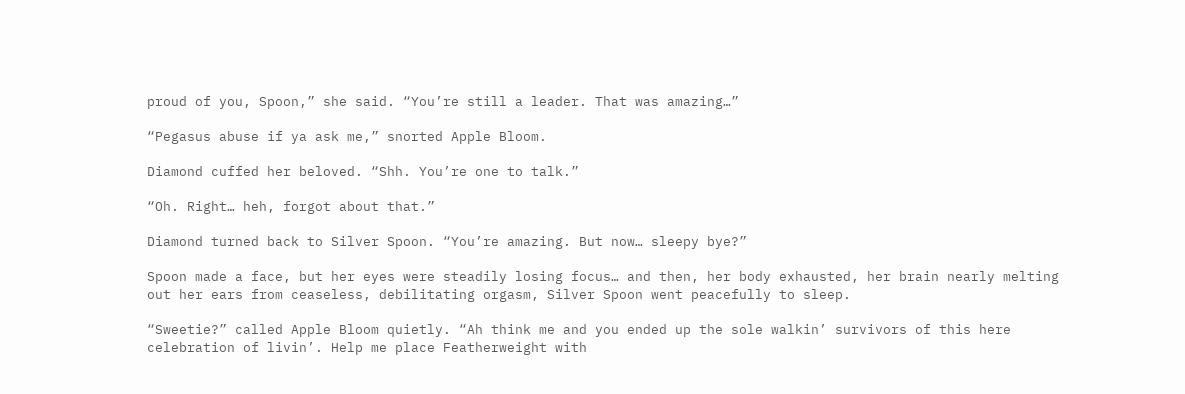proud of you, Spoon,” she said. “You’re still a leader. That was amazing…”

“Pegasus abuse if ya ask me,” snorted Apple Bloom.

Diamond cuffed her beloved. “Shh. You’re one to talk.”

“Oh. Right… heh, forgot about that.”

Diamond turned back to Silver Spoon. “You’re amazing. But now… sleepy bye?”

Spoon made a face, but her eyes were steadily losing focus… and then, her body exhausted, her brain nearly melting out her ears from ceaseless, debilitating orgasm, Silver Spoon went peacefully to sleep.

“Sweetie?” called Apple Bloom quietly. “Ah think me and you ended up the sole walkin’ survivors of this here celebration of livin’. Help me place Featherweight with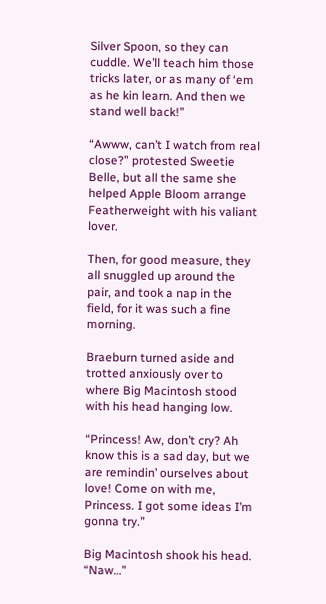Silver Spoon, so they can cuddle. We’ll teach him those tricks later, or as many of ‘em as he kin learn. And then we stand well back!”

“Awww, can’t I watch from real close?” protested Sweetie Belle, but all the same she helped Apple Bloom arrange Featherweight with his valiant lover.

Then, for good measure, they all snuggled up around the pair, and took a nap in the field, for it was such a fine morning.

Braeburn turned aside and trotted anxiously over to where Big Macintosh stood with his head hanging low.

“Princess! Aw, don’t cry? Ah know this is a sad day, but we are remindin’ ourselves about love! Come on with me, Princess. I got some ideas I’m gonna try.”

Big Macintosh shook his head. “Naw…”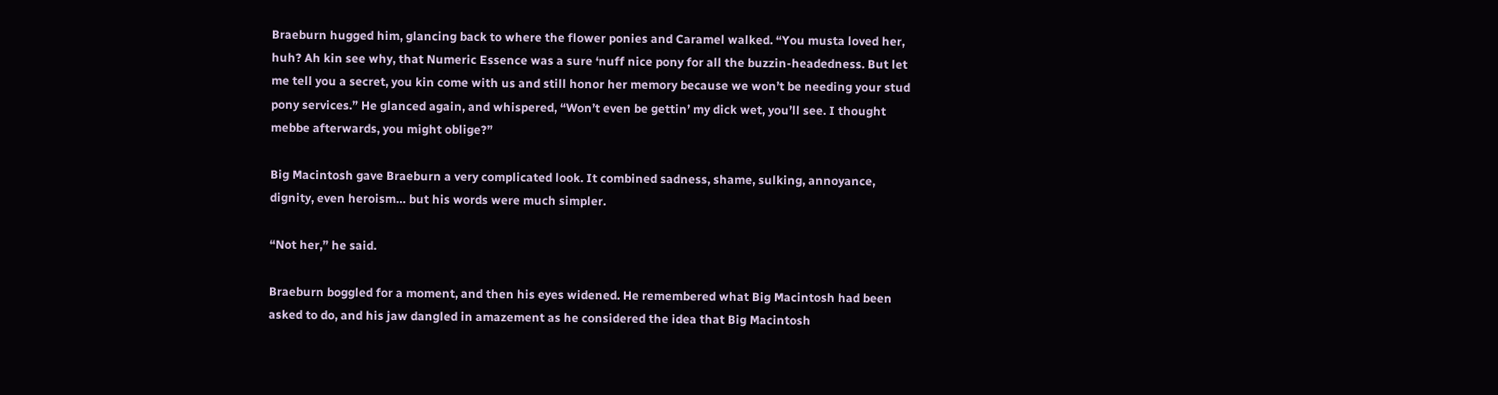Braeburn hugged him, glancing back to where the flower ponies and Caramel walked. “You musta loved her, huh? Ah kin see why, that Numeric Essence was a sure ‘nuff nice pony for all the buzzin-headedness. But let me tell you a secret, you kin come with us and still honor her memory because we won’t be needing your stud pony services.” He glanced again, and whispered, “Won’t even be gettin’ my dick wet, you’ll see. I thought mebbe afterwards, you might oblige?”

Big Macintosh gave Braeburn a very complicated look. It combined sadness, shame, sulking, annoyance, dignity, even heroism… but his words were much simpler.

“Not her,” he said.

Braeburn boggled for a moment, and then his eyes widened. He remembered what Big Macintosh had been asked to do, and his jaw dangled in amazement as he considered the idea that Big Macintosh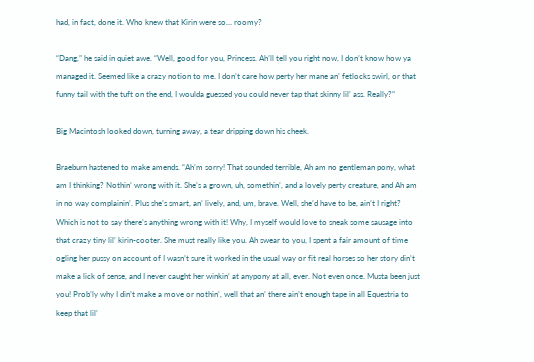had, in fact, done it. Who knew that Kirin were so… roomy?

“Dang,” he said in quiet awe. “Well, good for you, Princess. Ah’ll tell you right now, I don’t know how ya managed it. Seemed like a crazy notion to me. I don’t care how perty her mane an’ fetlocks swirl, or that funny tail with the tuft on the end, I woulda guessed you could never tap that skinny lil’ ass. Really?”

Big Macintosh looked down, turning away, a tear dripping down his cheek.

Braeburn hastened to make amends. “Ah’m sorry! That sounded terrible, Ah am no gentleman pony, what am I thinking? Nothin’ wrong with it. She’s a grown, uh, somethin’, and a lovely perty creature, and Ah am in no way complainin’. Plus she’s smart, an’ lively, and, um, brave. Well, she’d have to be, ain’t I right? Which is not to say there’s anything wrong with it! Why, I myself would love to sneak some sausage into that crazy tiny lil’ kirin-cooter. She must really like you. Ah swear to you, I spent a fair amount of time ogling her pussy on account of I wasn’t sure it worked in the usual way or fit real horses so her story din’t make a lick of sense, and I never caught her winkin’ at anypony at all, ever. Not even once. Musta been just you! Prob’ly why I din’t make a move or nothin’, well that an’ there ain’t enough tape in all Equestria to keep that lil’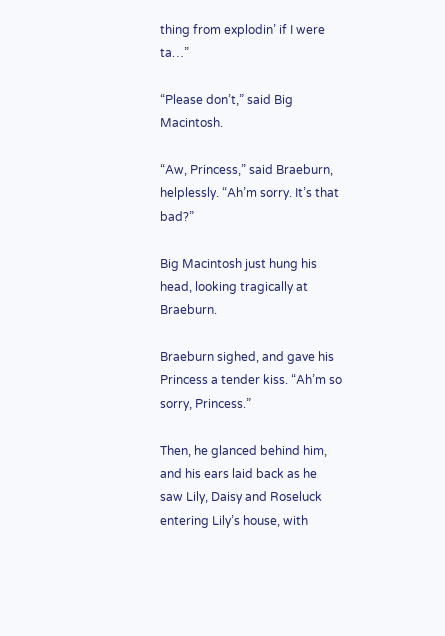thing from explodin’ if I were ta…”

“Please don’t,” said Big Macintosh.

“Aw, Princess,” said Braeburn, helplessly. “Ah’m sorry. It’s that bad?”

Big Macintosh just hung his head, looking tragically at Braeburn.

Braeburn sighed, and gave his Princess a tender kiss. “Ah’m so sorry, Princess.”

Then, he glanced behind him, and his ears laid back as he saw Lily, Daisy and Roseluck entering Lily’s house, with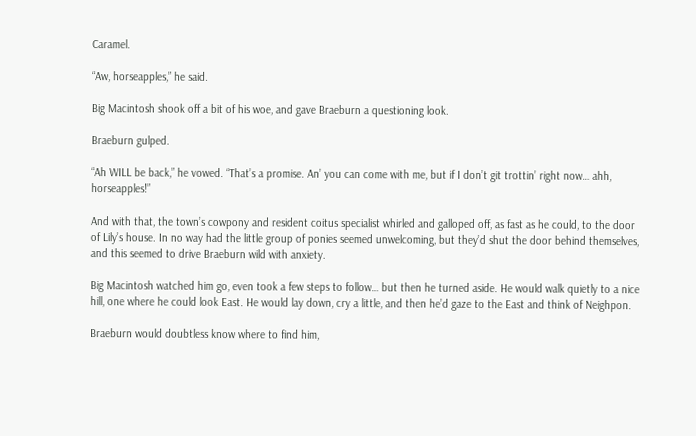Caramel.

“Aw, horseapples,” he said.

Big Macintosh shook off a bit of his woe, and gave Braeburn a questioning look.

Braeburn gulped.

“Ah WILL be back,” he vowed. “That’s a promise. An’ you can come with me, but if I don’t git trottin’ right now… ahh, horseapples!”

And with that, the town’s cowpony and resident coitus specialist whirled and galloped off, as fast as he could, to the door of Lily’s house. In no way had the little group of ponies seemed unwelcoming, but they’d shut the door behind themselves, and this seemed to drive Braeburn wild with anxiety.

Big Macintosh watched him go, even took a few steps to follow… but then he turned aside. He would walk quietly to a nice hill, one where he could look East. He would lay down, cry a little, and then he’d gaze to the East and think of Neighpon.

Braeburn would doubtless know where to find him,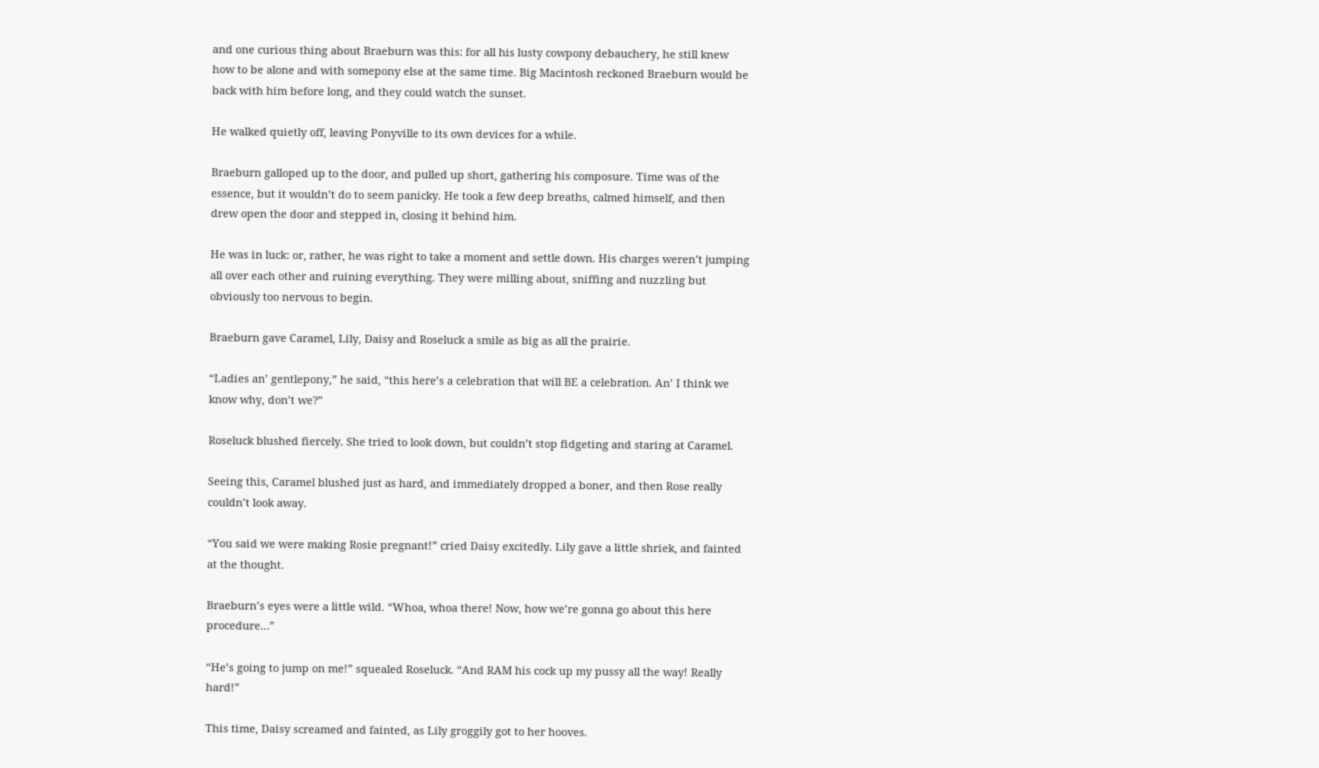and one curious thing about Braeburn was this: for all his lusty cowpony debauchery, he still knew how to be alone and with somepony else at the same time. Big Macintosh reckoned Braeburn would be back with him before long, and they could watch the sunset.

He walked quietly off, leaving Ponyville to its own devices for a while.

Braeburn galloped up to the door, and pulled up short, gathering his composure. Time was of the essence, but it wouldn’t do to seem panicky. He took a few deep breaths, calmed himself, and then drew open the door and stepped in, closing it behind him.

He was in luck: or, rather, he was right to take a moment and settle down. His charges weren’t jumping all over each other and ruining everything. They were milling about, sniffing and nuzzling but obviously too nervous to begin.

Braeburn gave Caramel, Lily, Daisy and Roseluck a smile as big as all the prairie.

“Ladies an’ gentlepony,” he said, “this here’s a celebration that will BE a celebration. An’ I think we know why, don’t we?”

Roseluck blushed fiercely. She tried to look down, but couldn’t stop fidgeting and staring at Caramel.

Seeing this, Caramel blushed just as hard, and immediately dropped a boner, and then Rose really couldn’t look away.

“You said we were making Rosie pregnant!” cried Daisy excitedly. Lily gave a little shriek, and fainted at the thought.

Braeburn’s eyes were a little wild. “Whoa, whoa there! Now, how we’re gonna go about this here procedure…”

“He’s going to jump on me!” squealed Roseluck. “And RAM his cock up my pussy all the way! Really hard!”

This time, Daisy screamed and fainted, as Lily groggily got to her hooves.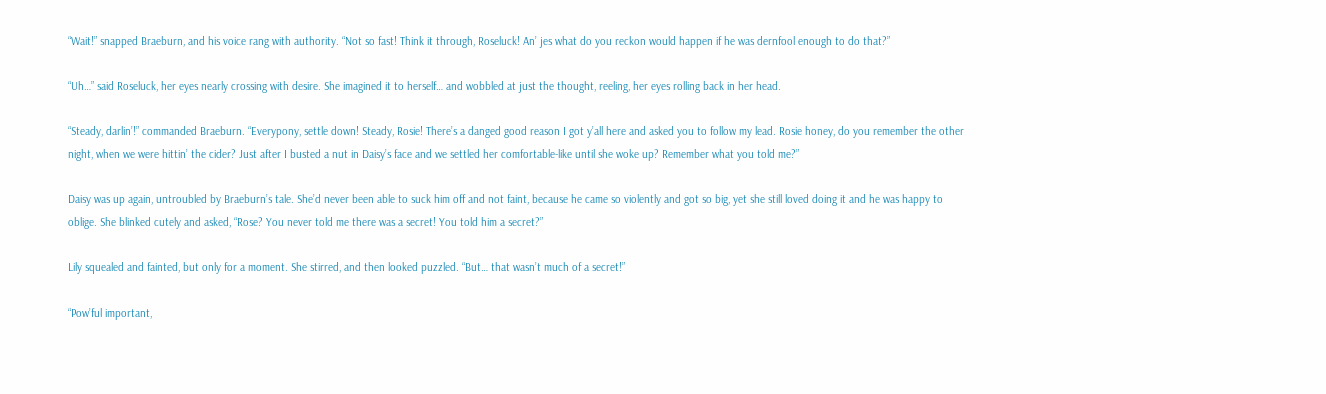“Wait!” snapped Braeburn, and his voice rang with authority. “Not so fast! Think it through, Roseluck! An’ jes what do you reckon would happen if he was dernfool enough to do that?”

“Uh…” said Roseluck, her eyes nearly crossing with desire. She imagined it to herself… and wobbled at just the thought, reeling, her eyes rolling back in her head.

“Steady, darlin’!” commanded Braeburn. “Everypony, settle down! Steady, Rosie! There’s a danged good reason I got y’all here and asked you to follow my lead. Rosie honey, do you remember the other night, when we were hittin’ the cider? Just after I busted a nut in Daisy’s face and we settled her comfortable-like until she woke up? Remember what you told me?”

Daisy was up again, untroubled by Braeburn’s tale. She’d never been able to suck him off and not faint, because he came so violently and got so big, yet she still loved doing it and he was happy to oblige. She blinked cutely and asked, “Rose? You never told me there was a secret! You told him a secret?”

Lily squealed and fainted, but only for a moment. She stirred, and then looked puzzled. “But… that wasn’t much of a secret!”

“Pow’ful important,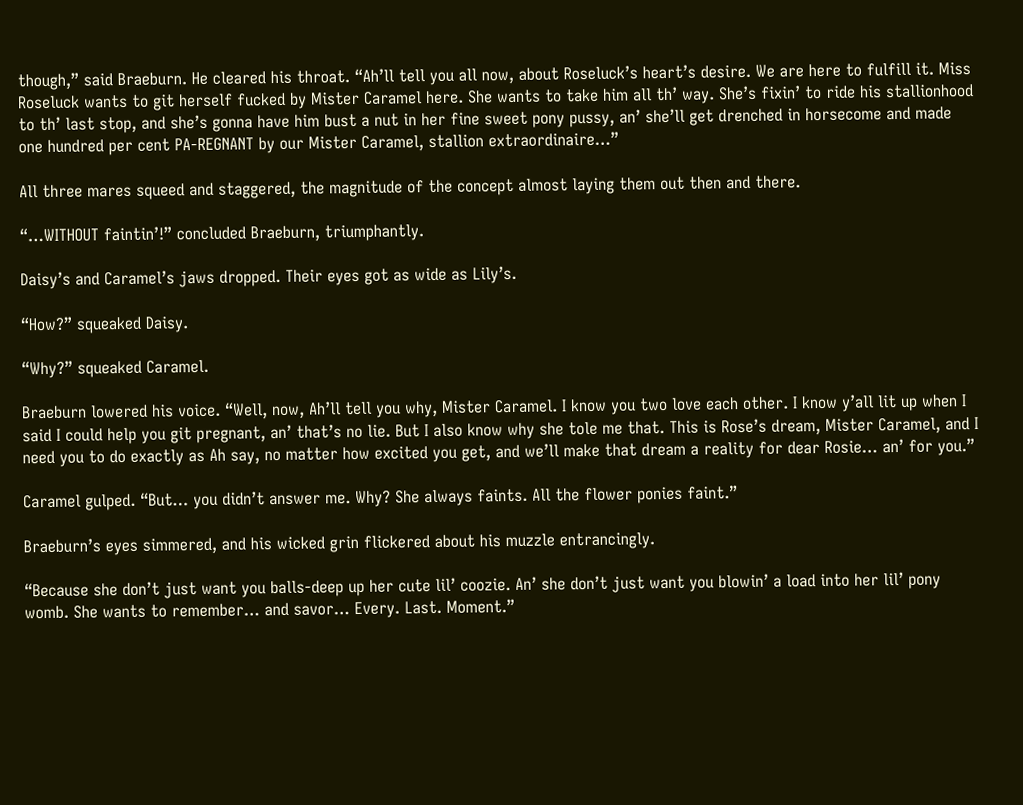though,” said Braeburn. He cleared his throat. “Ah’ll tell you all now, about Roseluck’s heart’s desire. We are here to fulfill it. Miss Roseluck wants to git herself fucked by Mister Caramel here. She wants to take him all th’ way. She’s fixin’ to ride his stallionhood to th’ last stop, and she’s gonna have him bust a nut in her fine sweet pony pussy, an’ she’ll get drenched in horsecome and made one hundred per cent PA-REGNANT by our Mister Caramel, stallion extraordinaire…”

All three mares squeed and staggered, the magnitude of the concept almost laying them out then and there.

“…WITHOUT faintin’!” concluded Braeburn, triumphantly.

Daisy’s and Caramel’s jaws dropped. Their eyes got as wide as Lily’s.

“How?” squeaked Daisy.

“Why?” squeaked Caramel.

Braeburn lowered his voice. “Well, now, Ah’ll tell you why, Mister Caramel. I know you two love each other. I know y’all lit up when I said I could help you git pregnant, an’ that’s no lie. But I also know why she tole me that. This is Rose’s dream, Mister Caramel, and I need you to do exactly as Ah say, no matter how excited you get, and we’ll make that dream a reality for dear Rosie… an’ for you.”

Caramel gulped. “But… you didn’t answer me. Why? She always faints. All the flower ponies faint.”

Braeburn’s eyes simmered, and his wicked grin flickered about his muzzle entrancingly.

“Because she don’t just want you balls-deep up her cute lil’ coozie. An’ she don’t just want you blowin’ a load into her lil’ pony womb. She wants to remember… and savor… Every. Last. Moment.”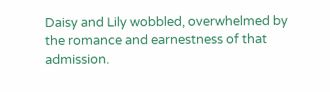Daisy and Lily wobbled, overwhelmed by the romance and earnestness of that admission.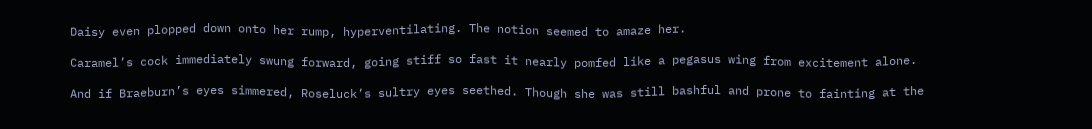Daisy even plopped down onto her rump, hyperventilating. The notion seemed to amaze her.

Caramel’s cock immediately swung forward, going stiff so fast it nearly pomfed like a pegasus wing from excitement alone.

And if Braeburn’s eyes simmered, Roseluck’s sultry eyes seethed. Though she was still bashful and prone to fainting at the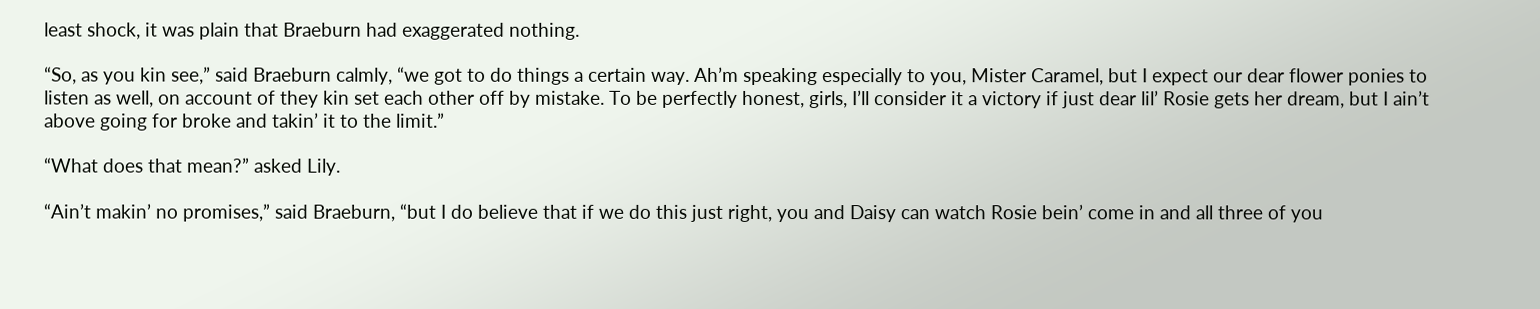least shock, it was plain that Braeburn had exaggerated nothing.

“So, as you kin see,” said Braeburn calmly, “we got to do things a certain way. Ah’m speaking especially to you, Mister Caramel, but I expect our dear flower ponies to listen as well, on account of they kin set each other off by mistake. To be perfectly honest, girls, I’ll consider it a victory if just dear lil’ Rosie gets her dream, but I ain’t above going for broke and takin’ it to the limit.”

“What does that mean?” asked Lily.

“Ain’t makin’ no promises,” said Braeburn, “but I do believe that if we do this just right, you and Daisy can watch Rosie bein’ come in and all three of you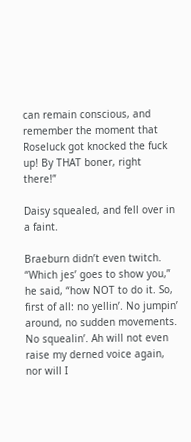can remain conscious, and remember the moment that Roseluck got knocked the fuck up! By THAT boner, right there!”

Daisy squealed, and fell over in a faint.

Braeburn didn’t even twitch. “Which jes’ goes to show you,” he said, “how NOT to do it. So, first of all: no yellin’. No jumpin’ around, no sudden movements. No squealin’. Ah will not even raise my derned voice again, nor will I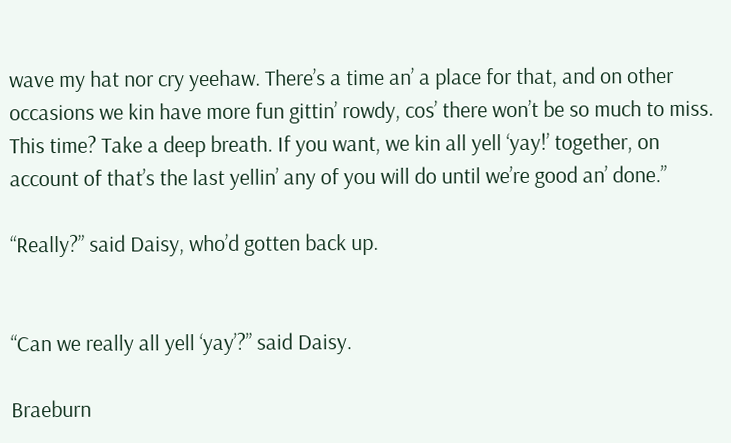wave my hat nor cry yeehaw. There’s a time an’ a place for that, and on other occasions we kin have more fun gittin’ rowdy, cos’ there won’t be so much to miss. This time? Take a deep breath. If you want, we kin all yell ‘yay!’ together, on account of that’s the last yellin’ any of you will do until we’re good an’ done.”

“Really?” said Daisy, who’d gotten back up.


“Can we really all yell ‘yay’?” said Daisy.

Braeburn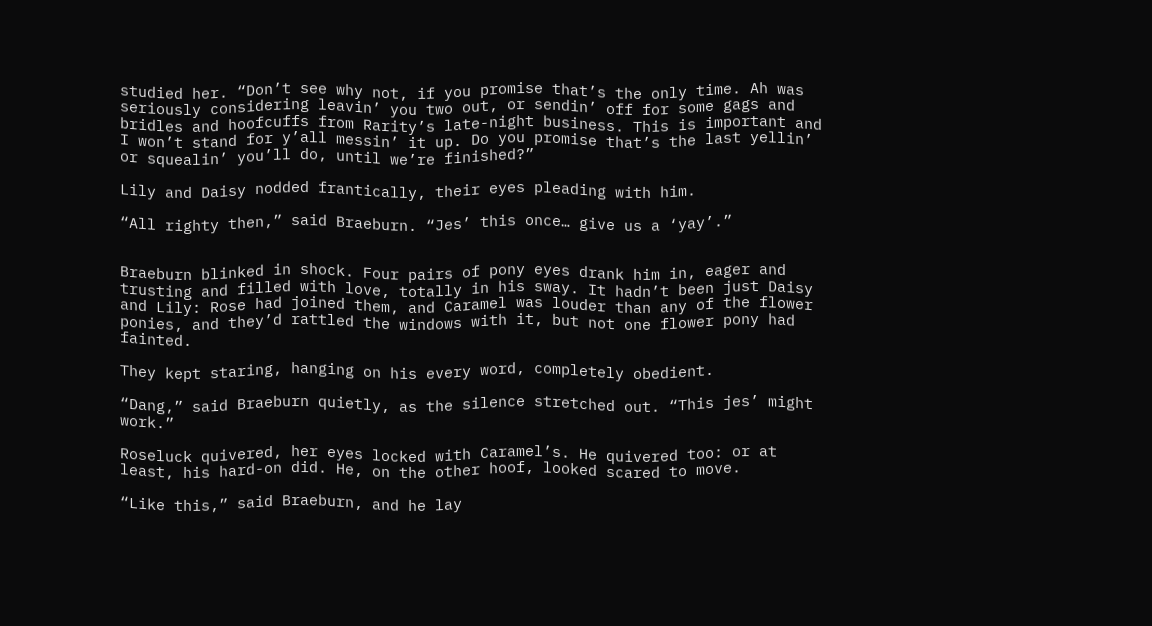studied her. “Don’t see why not, if you promise that’s the only time. Ah was seriously considering leavin’ you two out, or sendin’ off for some gags and bridles and hoofcuffs from Rarity’s late-night business. This is important and I won’t stand for y’all messin’ it up. Do you promise that’s the last yellin’ or squealin’ you’ll do, until we’re finished?”

Lily and Daisy nodded frantically, their eyes pleading with him.

“All righty then,” said Braeburn. “Jes’ this once… give us a ‘yay’.”


Braeburn blinked in shock. Four pairs of pony eyes drank him in, eager and trusting and filled with love, totally in his sway. It hadn’t been just Daisy and Lily: Rose had joined them, and Caramel was louder than any of the flower ponies, and they’d rattled the windows with it, but not one flower pony had fainted.

They kept staring, hanging on his every word, completely obedient.

“Dang,” said Braeburn quietly, as the silence stretched out. “This jes’ might work.”

Roseluck quivered, her eyes locked with Caramel’s. He quivered too: or at least, his hard-on did. He, on the other hoof, looked scared to move.

“Like this,” said Braeburn, and he lay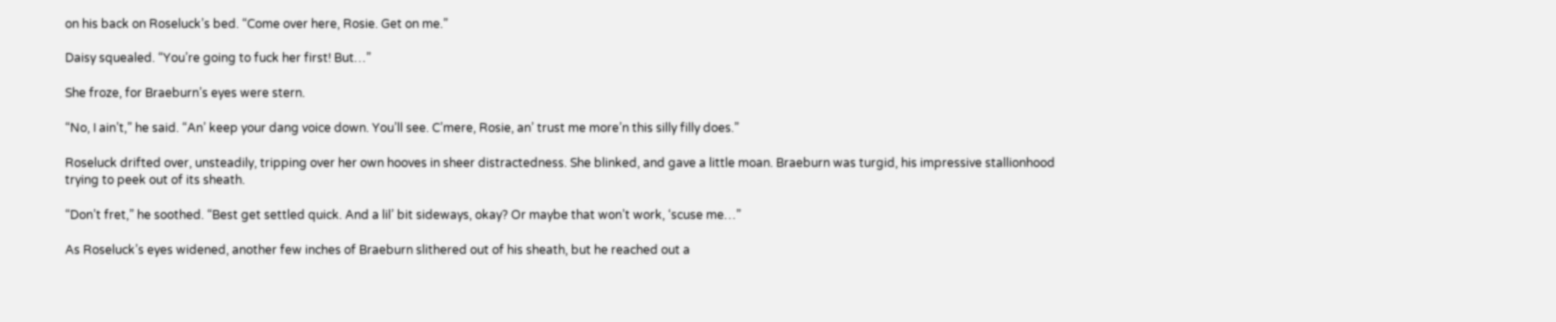on his back on Roseluck’s bed. “Come over here, Rosie. Get on me.”

Daisy squealed. “You’re going to fuck her first! But…”

She froze, for Braeburn’s eyes were stern.

“No, I ain’t,” he said. “An’ keep your dang voice down. You’ll see. C’mere, Rosie, an’ trust me more’n this silly filly does.”

Roseluck drifted over, unsteadily, tripping over her own hooves in sheer distractedness. She blinked, and gave a little moan. Braeburn was turgid, his impressive stallionhood trying to peek out of its sheath.

“Don’t fret,” he soothed. “Best get settled quick. And a lil’ bit sideways, okay? Or maybe that won’t work, ‘scuse me…”

As Roseluck’s eyes widened, another few inches of Braeburn slithered out of his sheath, but he reached out a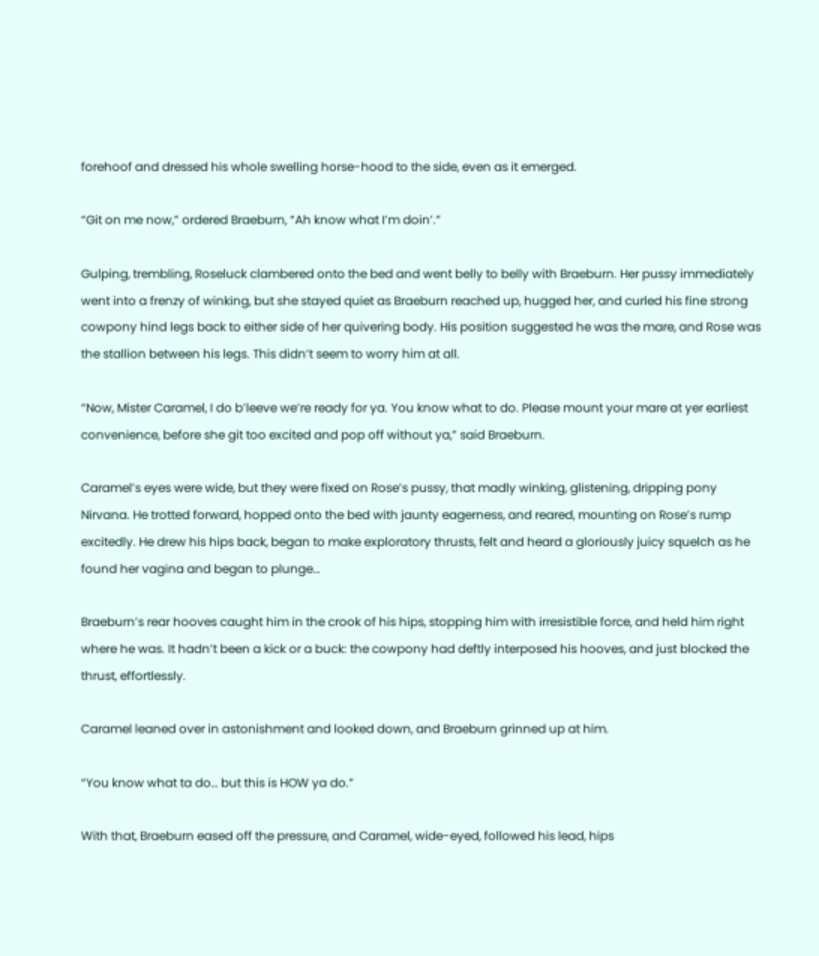forehoof and dressed his whole swelling horse-hood to the side, even as it emerged.

“Git on me now,” ordered Braeburn, “Ah know what I’m doin’.”

Gulping, trembling, Roseluck clambered onto the bed and went belly to belly with Braeburn. Her pussy immediately went into a frenzy of winking, but she stayed quiet as Braeburn reached up, hugged her, and curled his fine strong cowpony hind legs back to either side of her quivering body. His position suggested he was the mare, and Rose was the stallion between his legs. This didn’t seem to worry him at all.

“Now, Mister Caramel, I do b’leeve we’re ready for ya. You know what to do. Please mount your mare at yer earliest convenience, before she git too excited and pop off without ya,” said Braeburn.

Caramel’s eyes were wide, but they were fixed on Rose’s pussy, that madly winking, glistening, dripping pony Nirvana. He trotted forward, hopped onto the bed with jaunty eagerness, and reared, mounting on Rose’s rump excitedly. He drew his hips back, began to make exploratory thrusts, felt and heard a gloriously juicy squelch as he found her vagina and began to plunge…

Braeburn’s rear hooves caught him in the crook of his hips, stopping him with irresistible force, and held him right where he was. It hadn’t been a kick or a buck: the cowpony had deftly interposed his hooves, and just blocked the thrust, effortlessly.

Caramel leaned over in astonishment and looked down, and Braeburn grinned up at him.

“You know what ta do… but this is HOW ya do.”

With that, Braeburn eased off the pressure, and Caramel, wide-eyed, followed his lead, hips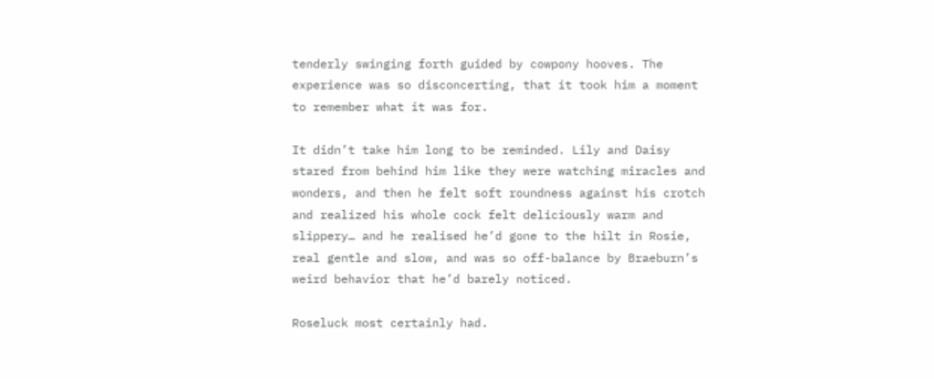tenderly swinging forth guided by cowpony hooves. The experience was so disconcerting, that it took him a moment to remember what it was for.

It didn’t take him long to be reminded. Lily and Daisy stared from behind him like they were watching miracles and wonders, and then he felt soft roundness against his crotch and realized his whole cock felt deliciously warm and slippery… and he realised he’d gone to the hilt in Rosie, real gentle and slow, and was so off-balance by Braeburn’s weird behavior that he’d barely noticed.

Roseluck most certainly had.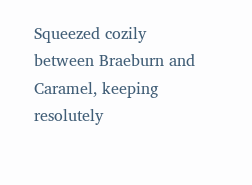Squeezed cozily between Braeburn and Caramel, keeping resolutely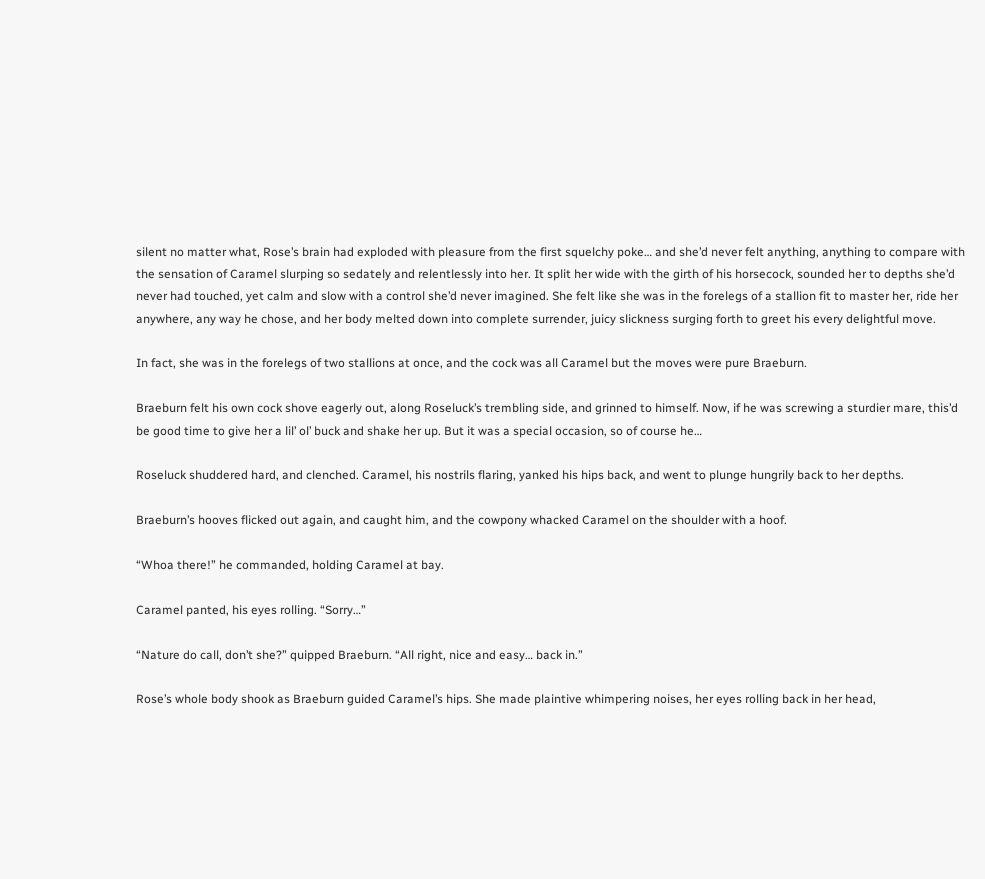silent no matter what, Rose’s brain had exploded with pleasure from the first squelchy poke… and she’d never felt anything, anything to compare with the sensation of Caramel slurping so sedately and relentlessly into her. It split her wide with the girth of his horsecock, sounded her to depths she’d never had touched, yet calm and slow with a control she’d never imagined. She felt like she was in the forelegs of a stallion fit to master her, ride her anywhere, any way he chose, and her body melted down into complete surrender, juicy slickness surging forth to greet his every delightful move.

In fact, she was in the forelegs of two stallions at once, and the cock was all Caramel but the moves were pure Braeburn.

Braeburn felt his own cock shove eagerly out, along Roseluck’s trembling side, and grinned to himself. Now, if he was screwing a sturdier mare, this’d be good time to give her a lil’ ol’ buck and shake her up. But it was a special occasion, so of course he…

Roseluck shuddered hard, and clenched. Caramel, his nostrils flaring, yanked his hips back, and went to plunge hungrily back to her depths.

Braeburn’s hooves flicked out again, and caught him, and the cowpony whacked Caramel on the shoulder with a hoof.

“Whoa there!” he commanded, holding Caramel at bay.

Caramel panted, his eyes rolling. “Sorry…”

“Nature do call, don’t she?” quipped Braeburn. “All right, nice and easy… back in.”

Rose’s whole body shook as Braeburn guided Caramel’s hips. She made plaintive whimpering noises, her eyes rolling back in her head,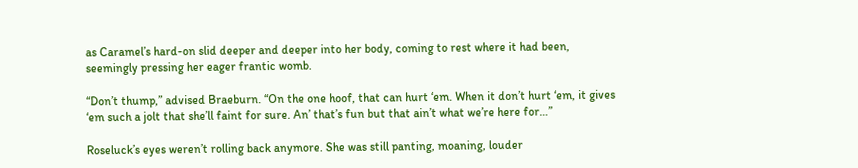as Caramel’s hard-on slid deeper and deeper into her body, coming to rest where it had been, seemingly pressing her eager frantic womb.

“Don’t thump,” advised Braeburn. “On the one hoof, that can hurt ‘em. When it don’t hurt ‘em, it gives ‘em such a jolt that she’ll faint for sure. An’ that’s fun but that ain’t what we’re here for…”

Roseluck’s eyes weren’t rolling back anymore. She was still panting, moaning, louder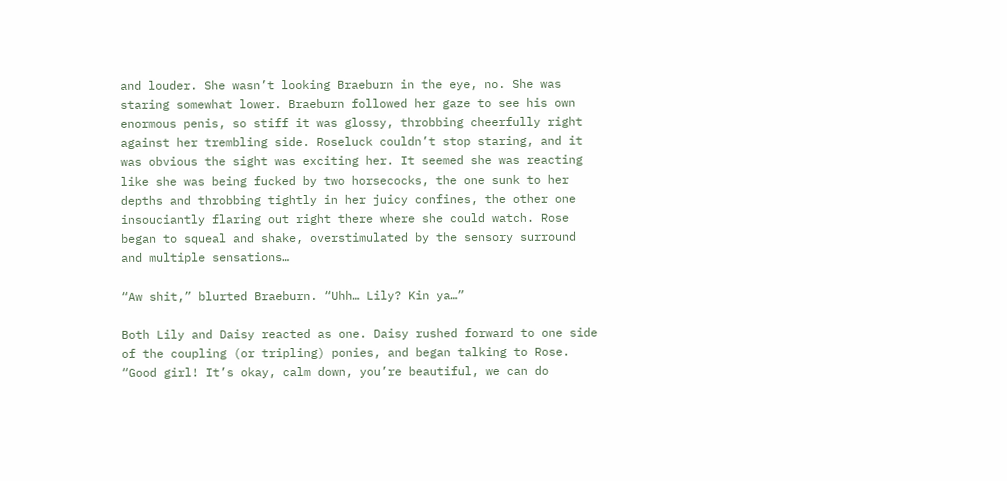and louder. She wasn’t looking Braeburn in the eye, no. She was staring somewhat lower. Braeburn followed her gaze to see his own enormous penis, so stiff it was glossy, throbbing cheerfully right against her trembling side. Roseluck couldn’t stop staring, and it was obvious the sight was exciting her. It seemed she was reacting like she was being fucked by two horsecocks, the one sunk to her depths and throbbing tightly in her juicy confines, the other one insouciantly flaring out right there where she could watch. Rose began to squeal and shake, overstimulated by the sensory surround and multiple sensations…

“Aw shit,” blurted Braeburn. “Uhh… Lily? Kin ya…”

Both Lily and Daisy reacted as one. Daisy rushed forward to one side of the coupling (or tripling) ponies, and began talking to Rose. “Good girl! It’s okay, calm down, you’re beautiful, we can do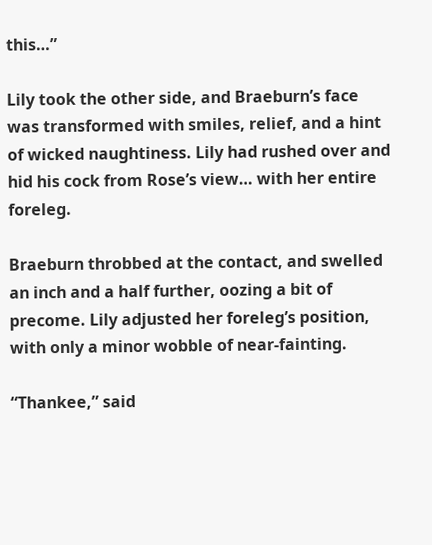this…”

Lily took the other side, and Braeburn’s face was transformed with smiles, relief, and a hint of wicked naughtiness. Lily had rushed over and hid his cock from Rose’s view… with her entire foreleg.

Braeburn throbbed at the contact, and swelled an inch and a half further, oozing a bit of precome. Lily adjusted her foreleg’s position, with only a minor wobble of near-fainting.

“Thankee,” said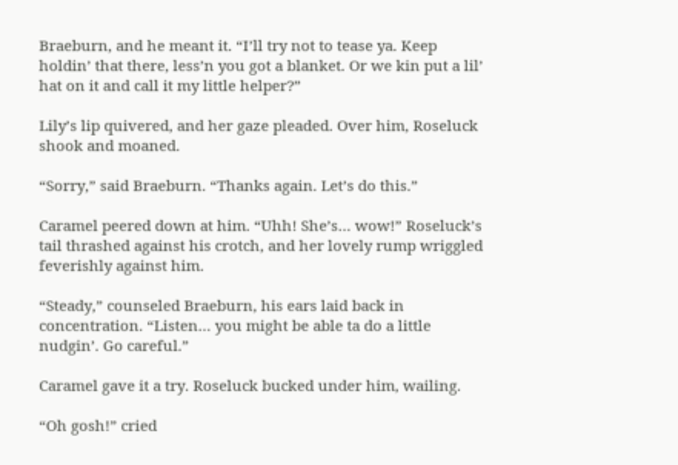Braeburn, and he meant it. “I’ll try not to tease ya. Keep holdin’ that there, less’n you got a blanket. Or we kin put a lil’ hat on it and call it my little helper?”

Lily’s lip quivered, and her gaze pleaded. Over him, Roseluck shook and moaned.

“Sorry,” said Braeburn. “Thanks again. Let’s do this.”

Caramel peered down at him. “Uhh! She’s… wow!” Roseluck’s tail thrashed against his crotch, and her lovely rump wriggled feverishly against him.

“Steady,” counseled Braeburn, his ears laid back in concentration. “Listen… you might be able ta do a little nudgin’. Go careful.”

Caramel gave it a try. Roseluck bucked under him, wailing.

“Oh gosh!” cried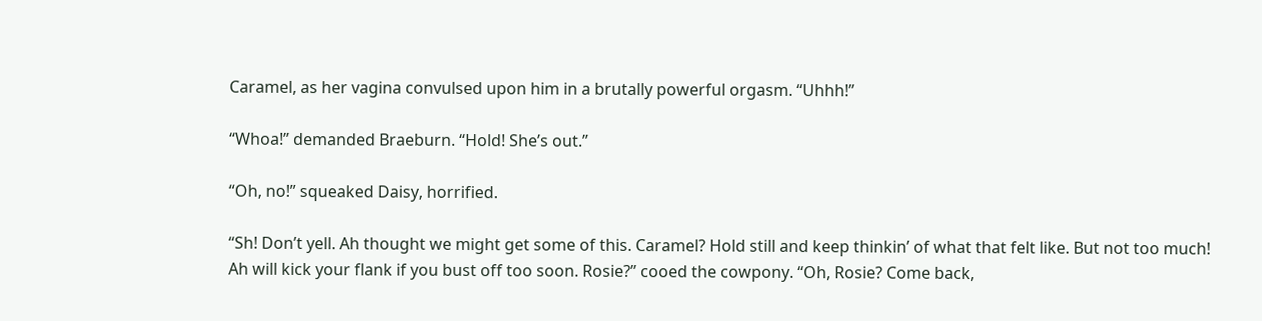Caramel, as her vagina convulsed upon him in a brutally powerful orgasm. “Uhhh!”

“Whoa!” demanded Braeburn. “Hold! She’s out.”

“Oh, no!” squeaked Daisy, horrified.

“Sh! Don’t yell. Ah thought we might get some of this. Caramel? Hold still and keep thinkin’ of what that felt like. But not too much! Ah will kick your flank if you bust off too soon. Rosie?” cooed the cowpony. “Oh, Rosie? Come back,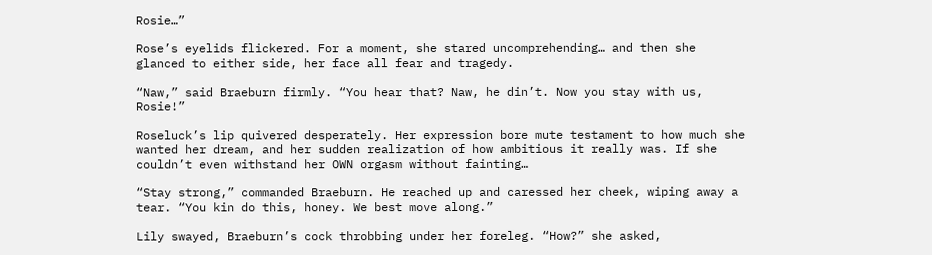Rosie…”

Rose’s eyelids flickered. For a moment, she stared uncomprehending… and then she glanced to either side, her face all fear and tragedy.

“Naw,” said Braeburn firmly. “You hear that? Naw, he din’t. Now you stay with us, Rosie!”

Roseluck’s lip quivered desperately. Her expression bore mute testament to how much she wanted her dream, and her sudden realization of how ambitious it really was. If she couldn’t even withstand her OWN orgasm without fainting…

“Stay strong,” commanded Braeburn. He reached up and caressed her cheek, wiping away a tear. “You kin do this, honey. We best move along.”

Lily swayed, Braeburn’s cock throbbing under her foreleg. “How?” she asked,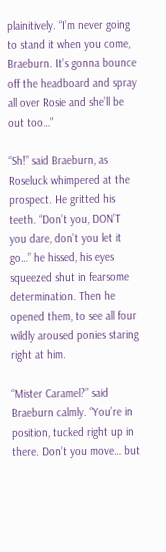plainitively. “I’m never going to stand it when you come, Braeburn. It’s gonna bounce off the headboard and spray all over Rosie and she’ll be out too…”

“Sh!” said Braeburn, as Roseluck whimpered at the prospect. He gritted his teeth. “Don’t you, DON’T you dare, don’t you let it go…” he hissed, his eyes squeezed shut in fearsome determination. Then he opened them, to see all four wildly aroused ponies staring right at him.

“Mister Caramel?” said Braeburn calmly. “You’re in position, tucked right up in there. Don’t you move… but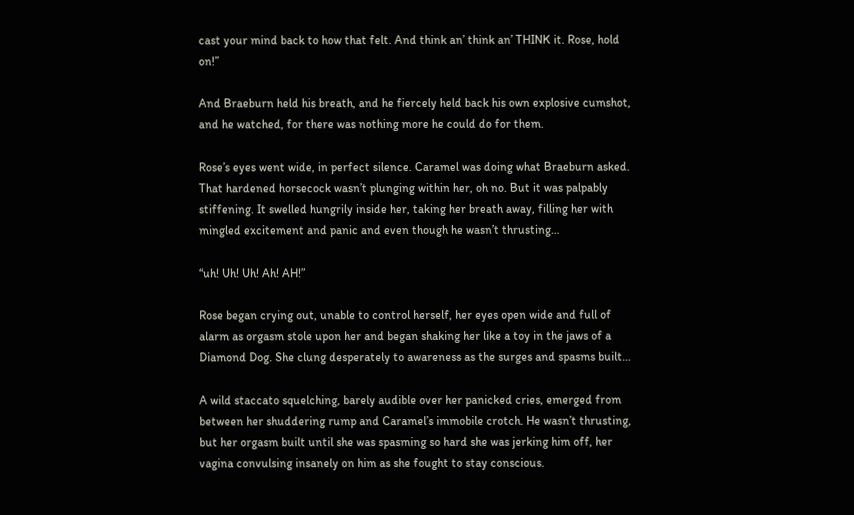cast your mind back to how that felt. And think an’ think an’ THINK it. Rose, hold on!”

And Braeburn held his breath, and he fiercely held back his own explosive cumshot, and he watched, for there was nothing more he could do for them.

Rose’s eyes went wide, in perfect silence. Caramel was doing what Braeburn asked. That hardened horsecock wasn’t plunging within her, oh no. But it was palpably stiffening. It swelled hungrily inside her, taking her breath away, filling her with mingled excitement and panic and even though he wasn’t thrusting…

“uh! Uh! Uh! Ah! AH!”

Rose began crying out, unable to control herself, her eyes open wide and full of alarm as orgasm stole upon her and began shaking her like a toy in the jaws of a Diamond Dog. She clung desperately to awareness as the surges and spasms built…

A wild staccato squelching, barely audible over her panicked cries, emerged from between her shuddering rump and Caramel’s immobile crotch. He wasn’t thrusting, but her orgasm built until she was spasming so hard she was jerking him off, her vagina convulsing insanely on him as she fought to stay conscious.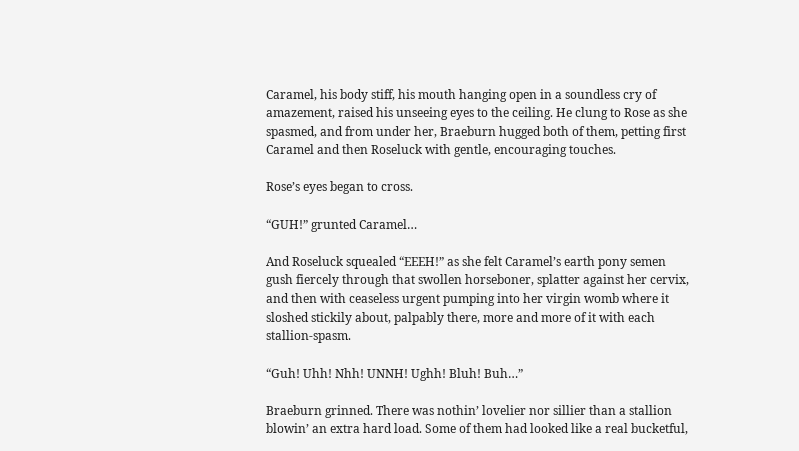Caramel, his body stiff, his mouth hanging open in a soundless cry of amazement, raised his unseeing eyes to the ceiling. He clung to Rose as she spasmed, and from under her, Braeburn hugged both of them, petting first Caramel and then Roseluck with gentle, encouraging touches.

Rose’s eyes began to cross.

“GUH!” grunted Caramel…

And Roseluck squealed “EEEH!” as she felt Caramel’s earth pony semen gush fiercely through that swollen horseboner, splatter against her cervix, and then with ceaseless urgent pumping into her virgin womb where it sloshed stickily about, palpably there, more and more of it with each stallion-spasm.

“Guh! Uhh! Nhh! UNNH! Ughh! Bluh! Buh…”

Braeburn grinned. There was nothin’ lovelier nor sillier than a stallion blowin’ an extra hard load. Some of them had looked like a real bucketful,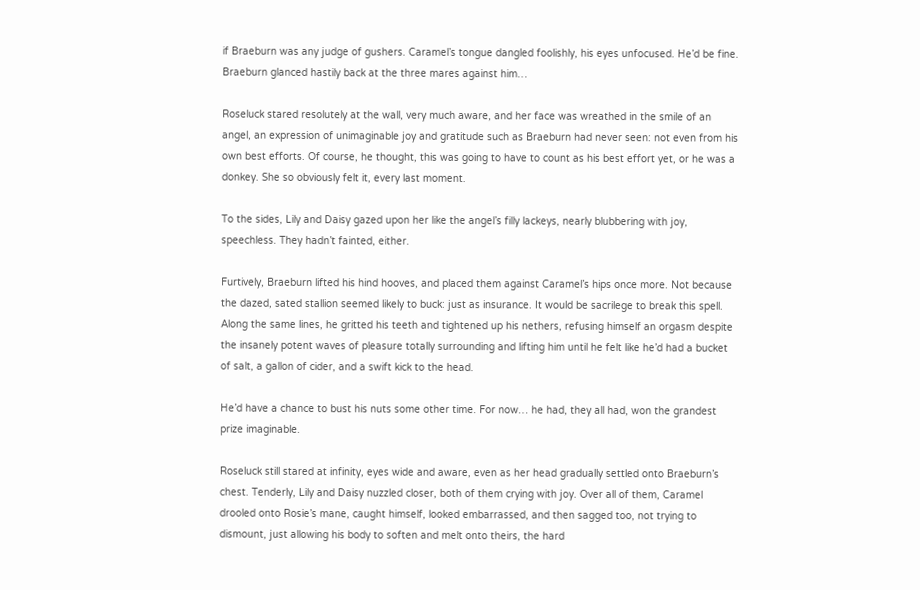if Braeburn was any judge of gushers. Caramel’s tongue dangled foolishly, his eyes unfocused. He’d be fine. Braeburn glanced hastily back at the three mares against him…

Roseluck stared resolutely at the wall, very much aware, and her face was wreathed in the smile of an angel, an expression of unimaginable joy and gratitude such as Braeburn had never seen: not even from his own best efforts. Of course, he thought, this was going to have to count as his best effort yet, or he was a donkey. She so obviously felt it, every last moment.

To the sides, Lily and Daisy gazed upon her like the angel’s filly lackeys, nearly blubbering with joy, speechless. They hadn’t fainted, either.

Furtively, Braeburn lifted his hind hooves, and placed them against Caramel’s hips once more. Not because the dazed, sated stallion seemed likely to buck: just as insurance. It would be sacrilege to break this spell. Along the same lines, he gritted his teeth and tightened up his nethers, refusing himself an orgasm despite the insanely potent waves of pleasure totally surrounding and lifting him until he felt like he’d had a bucket of salt, a gallon of cider, and a swift kick to the head.

He’d have a chance to bust his nuts some other time. For now… he had, they all had, won the grandest prize imaginable.

Roseluck still stared at infinity, eyes wide and aware, even as her head gradually settled onto Braeburn’s chest. Tenderly, Lily and Daisy nuzzled closer, both of them crying with joy. Over all of them, Caramel drooled onto Rosie’s mane, caught himself, looked embarrassed, and then sagged too, not trying to dismount, just allowing his body to soften and melt onto theirs, the hard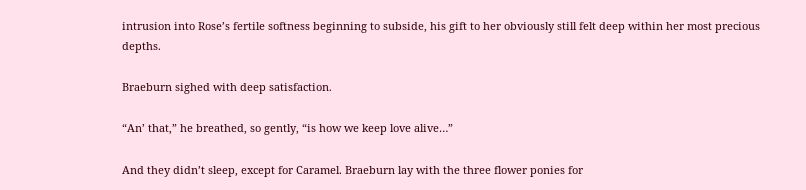intrusion into Rose’s fertile softness beginning to subside, his gift to her obviously still felt deep within her most precious depths.

Braeburn sighed with deep satisfaction.

“An’ that,” he breathed, so gently, “is how we keep love alive…”

And they didn’t sleep, except for Caramel. Braeburn lay with the three flower ponies for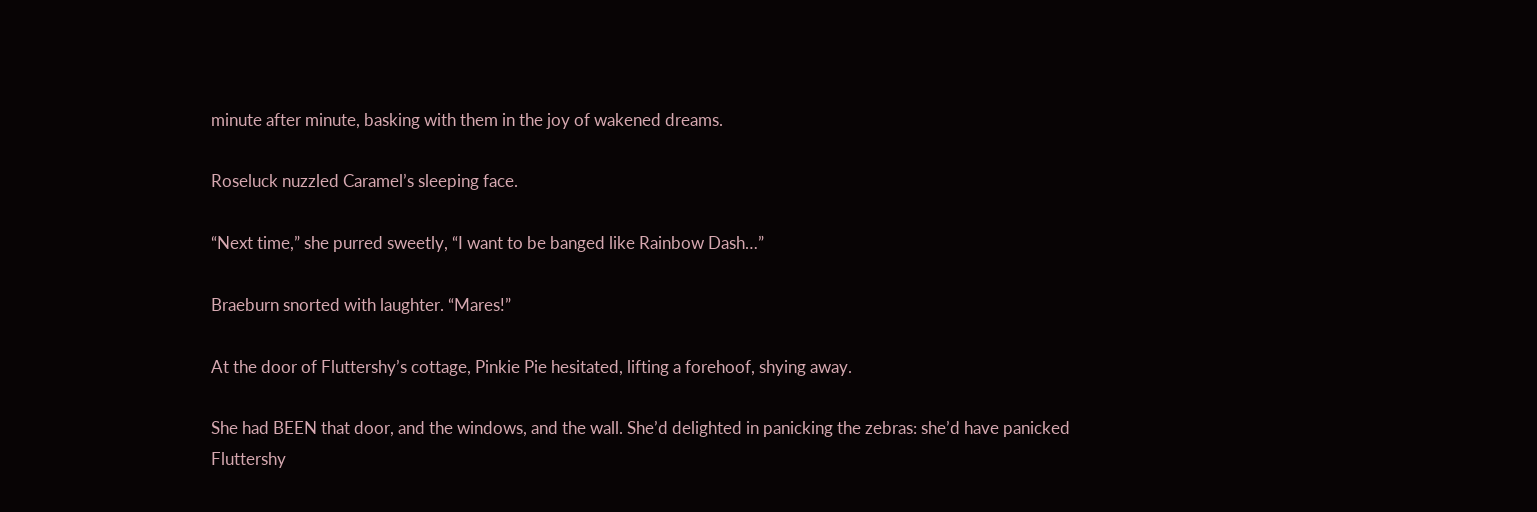minute after minute, basking with them in the joy of wakened dreams.

Roseluck nuzzled Caramel’s sleeping face.

“Next time,” she purred sweetly, “I want to be banged like Rainbow Dash…”

Braeburn snorted with laughter. “Mares!”

At the door of Fluttershy’s cottage, Pinkie Pie hesitated, lifting a forehoof, shying away.

She had BEEN that door, and the windows, and the wall. She’d delighted in panicking the zebras: she’d have panicked Fluttershy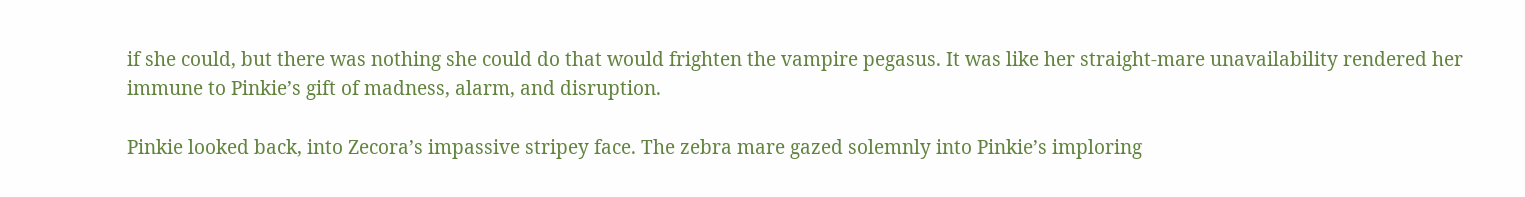if she could, but there was nothing she could do that would frighten the vampire pegasus. It was like her straight-mare unavailability rendered her immune to Pinkie’s gift of madness, alarm, and disruption.

Pinkie looked back, into Zecora’s impassive stripey face. The zebra mare gazed solemnly into Pinkie’s imploring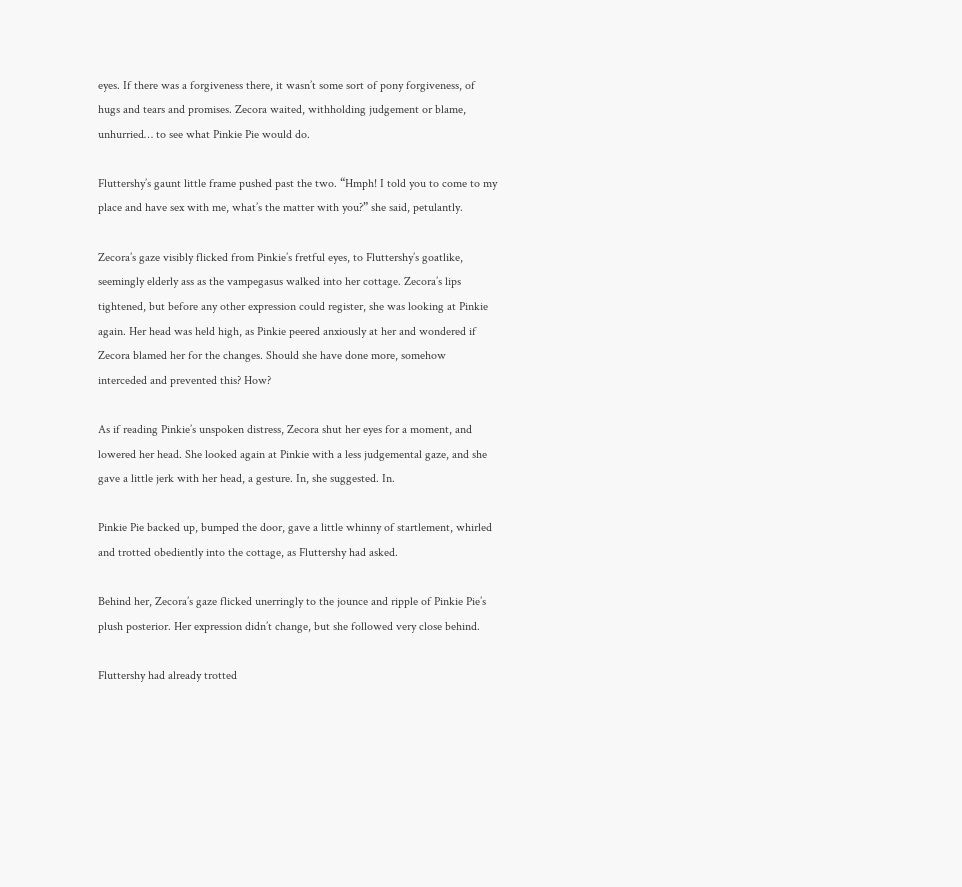eyes. If there was a forgiveness there, it wasn’t some sort of pony forgiveness, of hugs and tears and promises. Zecora waited, withholding judgement or blame, unhurried… to see what Pinkie Pie would do.

Fluttershy’s gaunt little frame pushed past the two. “Hmph! I told you to come to my place and have sex with me, what’s the matter with you?” she said, petulantly.

Zecora’s gaze visibly flicked from Pinkie’s fretful eyes, to Fluttershy’s goatlike, seemingly elderly ass as the vampegasus walked into her cottage. Zecora’s lips tightened, but before any other expression could register, she was looking at Pinkie again. Her head was held high, as Pinkie peered anxiously at her and wondered if Zecora blamed her for the changes. Should she have done more, somehow interceded and prevented this? How?

As if reading Pinkie’s unspoken distress, Zecora shut her eyes for a moment, and lowered her head. She looked again at Pinkie with a less judgemental gaze, and she gave a little jerk with her head, a gesture. In, she suggested. In.

Pinkie Pie backed up, bumped the door, gave a little whinny of startlement, whirled and trotted obediently into the cottage, as Fluttershy had asked.

Behind her, Zecora’s gaze flicked unerringly to the jounce and ripple of Pinkie Pie’s plush posterior. Her expression didn’t change, but she followed very close behind.

Fluttershy had already trotted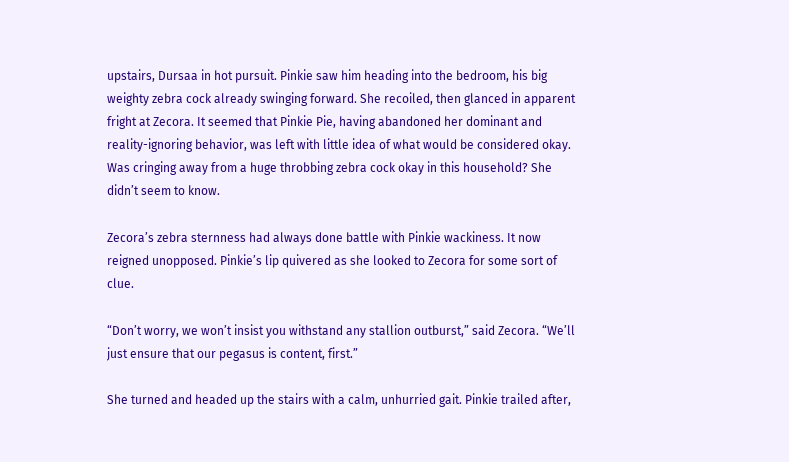upstairs, Dursaa in hot pursuit. Pinkie saw him heading into the bedroom, his big weighty zebra cock already swinging forward. She recoiled, then glanced in apparent fright at Zecora. It seemed that Pinkie Pie, having abandoned her dominant and reality-ignoring behavior, was left with little idea of what would be considered okay. Was cringing away from a huge throbbing zebra cock okay in this household? She didn’t seem to know.

Zecora’s zebra sternness had always done battle with Pinkie wackiness. It now reigned unopposed. Pinkie’s lip quivered as she looked to Zecora for some sort of clue.

“Don’t worry, we won’t insist you withstand any stallion outburst,” said Zecora. “We’ll just ensure that our pegasus is content, first.”

She turned and headed up the stairs with a calm, unhurried gait. Pinkie trailed after,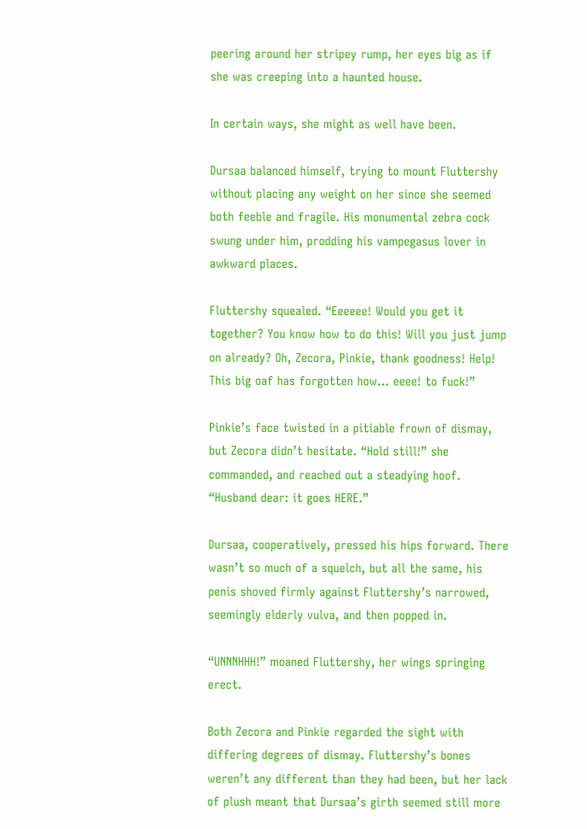peering around her stripey rump, her eyes big as if she was creeping into a haunted house.

In certain ways, she might as well have been.

Dursaa balanced himself, trying to mount Fluttershy without placing any weight on her since she seemed both feeble and fragile. His monumental zebra cock swung under him, prodding his vampegasus lover in awkward places.

Fluttershy squealed. “Eeeeee! Would you get it together? You know how to do this! Will you just jump on already? Oh, Zecora, Pinkie, thank goodness! Help! This big oaf has forgotten how… eeee! to fuck!”

Pinkie’s face twisted in a pitiable frown of dismay, but Zecora didn’t hesitate. “Hold still!” she commanded, and reached out a steadying hoof. “Husband dear: it goes HERE.”

Dursaa, cooperatively, pressed his hips forward. There wasn’t so much of a squelch, but all the same, his penis shoved firmly against Fluttershy’s narrowed, seemingly elderly vulva, and then popped in.

“UNNNHHH!” moaned Fluttershy, her wings springing erect.

Both Zecora and Pinkie regarded the sight with differing degrees of dismay. Fluttershy’s bones weren’t any different than they had been, but her lack of plush meant that Dursaa’s girth seemed still more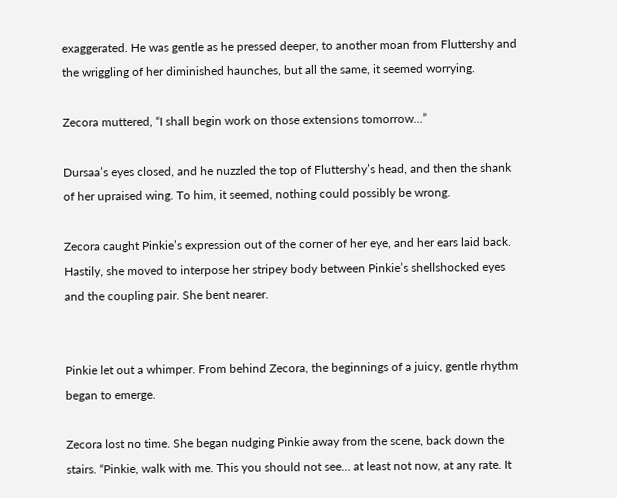exaggerated. He was gentle as he pressed deeper, to another moan from Fluttershy and the wriggling of her diminished haunches, but all the same, it seemed worrying.

Zecora muttered, “I shall begin work on those extensions tomorrow…”

Dursaa’s eyes closed, and he nuzzled the top of Fluttershy’s head, and then the shank of her upraised wing. To him, it seemed, nothing could possibly be wrong.

Zecora caught Pinkie’s expression out of the corner of her eye, and her ears laid back. Hastily, she moved to interpose her stripey body between Pinkie’s shellshocked eyes and the coupling pair. She bent nearer.


Pinkie let out a whimper. From behind Zecora, the beginnings of a juicy, gentle rhythm began to emerge.

Zecora lost no time. She began nudging Pinkie away from the scene, back down the stairs. “Pinkie, walk with me. This you should not see… at least not now, at any rate. It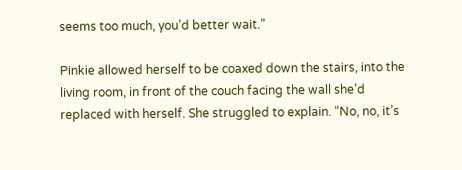seems too much, you’d better wait.”

Pinkie allowed herself to be coaxed down the stairs, into the living room, in front of the couch facing the wall she’d replaced with herself. She struggled to explain. “No, no, it’s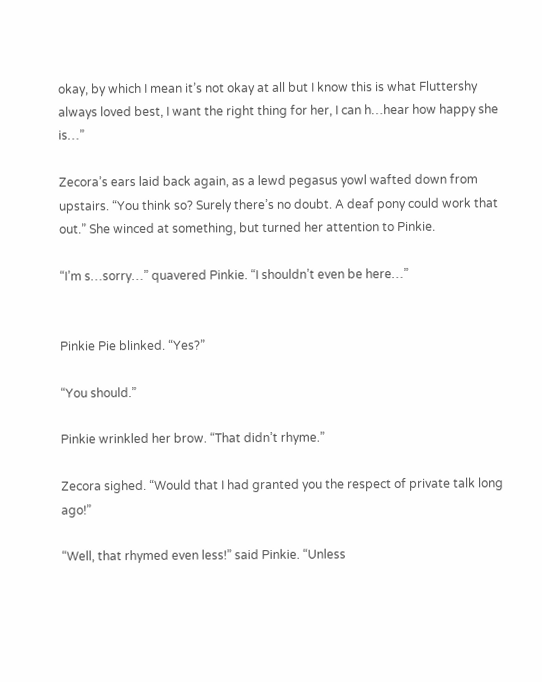okay, by which I mean it’s not okay at all but I know this is what Fluttershy always loved best, I want the right thing for her, I can h…hear how happy she is…”

Zecora’s ears laid back again, as a lewd pegasus yowl wafted down from upstairs. “You think so? Surely there’s no doubt. A deaf pony could work that out.” She winced at something, but turned her attention to Pinkie.

“I’m s…sorry…” quavered Pinkie. “I shouldn’t even be here…”


Pinkie Pie blinked. “Yes?”

“You should.”

Pinkie wrinkled her brow. “That didn’t rhyme.”

Zecora sighed. “Would that I had granted you the respect of private talk long ago!”

“Well, that rhymed even less!” said Pinkie. “Unless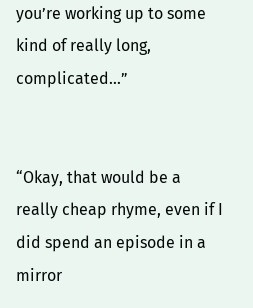you’re working up to some kind of really long, complicated…”


“Okay, that would be a really cheap rhyme, even if I did spend an episode in a mirror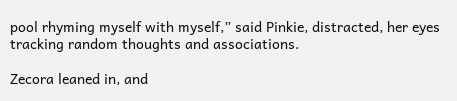pool rhyming myself with myself,” said Pinkie, distracted, her eyes tracking random thoughts and associations.

Zecora leaned in, and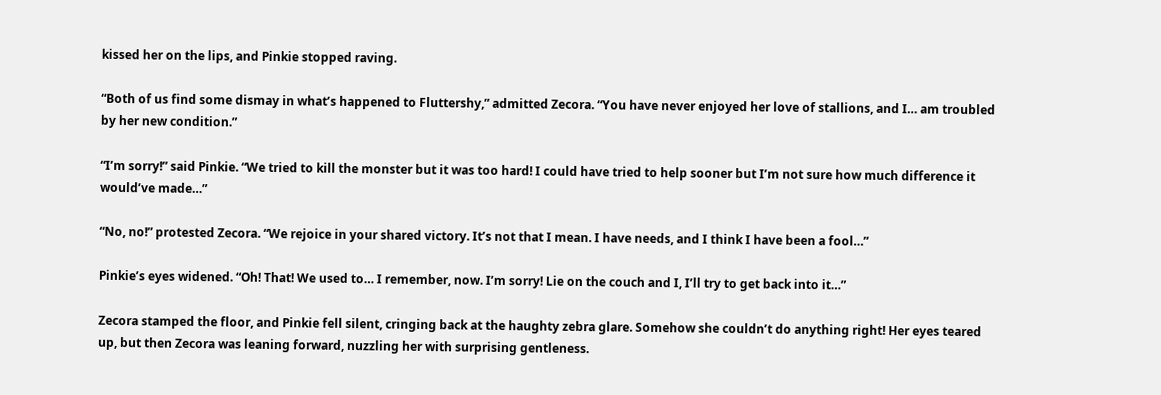kissed her on the lips, and Pinkie stopped raving.

“Both of us find some dismay in what’s happened to Fluttershy,” admitted Zecora. “You have never enjoyed her love of stallions, and I… am troubled by her new condition.”

“I’m sorry!” said Pinkie. “We tried to kill the monster but it was too hard! I could have tried to help sooner but I’m not sure how much difference it would’ve made…”

“No, no!” protested Zecora. “We rejoice in your shared victory. It’s not that I mean. I have needs, and I think I have been a fool…”

Pinkie’s eyes widened. “Oh! That! We used to… I remember, now. I’m sorry! Lie on the couch and I, I’ll try to get back into it…”

Zecora stamped the floor, and Pinkie fell silent, cringing back at the haughty zebra glare. Somehow she couldn’t do anything right! Her eyes teared up, but then Zecora was leaning forward, nuzzling her with surprising gentleness.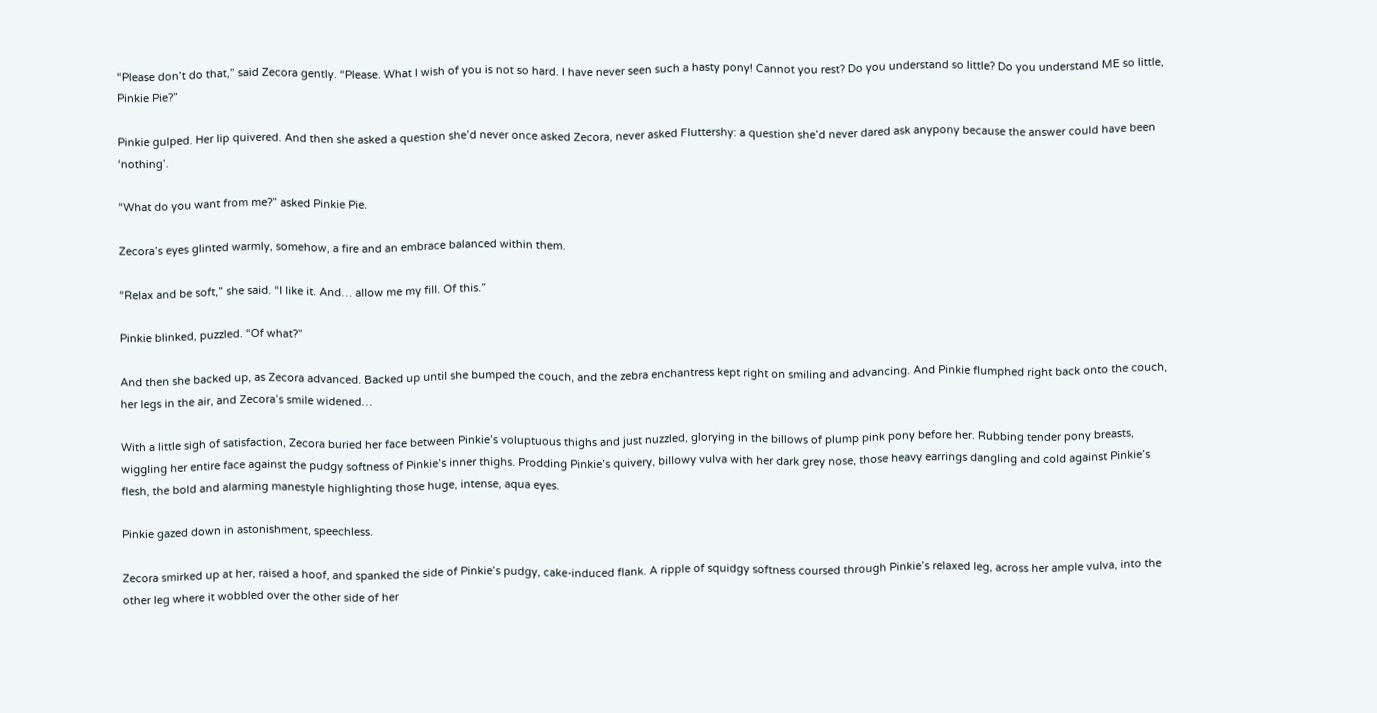“Please don’t do that,” said Zecora gently. “Please. What I wish of you is not so hard. I have never seen such a hasty pony! Cannot you rest? Do you understand so little? Do you understand ME so little, Pinkie Pie?”

Pinkie gulped. Her lip quivered. And then she asked a question she’d never once asked Zecora, never asked Fluttershy: a question she’d never dared ask anypony because the answer could have been ‘nothing’.

“What do you want from me?” asked Pinkie Pie.

Zecora’s eyes glinted warmly, somehow, a fire and an embrace balanced within them.

“Relax and be soft,” she said. “I like it. And… allow me my fill. Of this.”

Pinkie blinked, puzzled. “Of what?”

And then she backed up, as Zecora advanced. Backed up until she bumped the couch, and the zebra enchantress kept right on smiling and advancing. And Pinkie flumphed right back onto the couch, her legs in the air, and Zecora’s smile widened…

With a little sigh of satisfaction, Zecora buried her face between Pinkie’s voluptuous thighs and just nuzzled, glorying in the billows of plump pink pony before her. Rubbing tender pony breasts, wiggling her entire face against the pudgy softness of Pinkie’s inner thighs. Prodding Pinkie’s quivery, billowy vulva with her dark grey nose, those heavy earrings dangling and cold against Pinkie’s flesh, the bold and alarming manestyle highlighting those huge, intense, aqua eyes.

Pinkie gazed down in astonishment, speechless.

Zecora smirked up at her, raised a hoof, and spanked the side of Pinkie’s pudgy, cake-induced flank. A ripple of squidgy softness coursed through Pinkie’s relaxed leg, across her ample vulva, into the other leg where it wobbled over the other side of her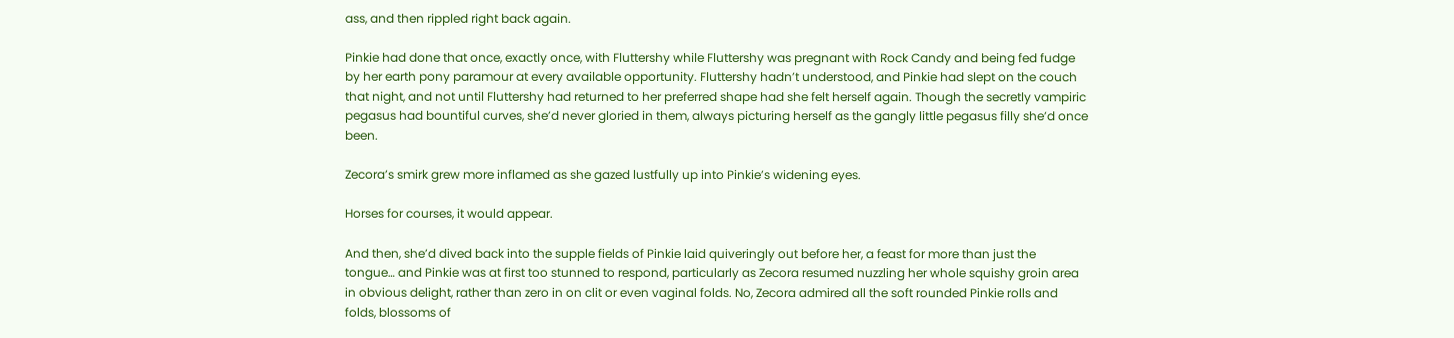ass, and then rippled right back again.

Pinkie had done that once, exactly once, with Fluttershy while Fluttershy was pregnant with Rock Candy and being fed fudge by her earth pony paramour at every available opportunity. Fluttershy hadn’t understood, and Pinkie had slept on the couch that night, and not until Fluttershy had returned to her preferred shape had she felt herself again. Though the secretly vampiric pegasus had bountiful curves, she’d never gloried in them, always picturing herself as the gangly little pegasus filly she’d once been.

Zecora’s smirk grew more inflamed as she gazed lustfully up into Pinkie’s widening eyes.

Horses for courses, it would appear.

And then, she’d dived back into the supple fields of Pinkie laid quiveringly out before her, a feast for more than just the tongue… and Pinkie was at first too stunned to respond, particularly as Zecora resumed nuzzling her whole squishy groin area in obvious delight, rather than zero in on clit or even vaginal folds. No, Zecora admired all the soft rounded Pinkie rolls and folds, blossoms of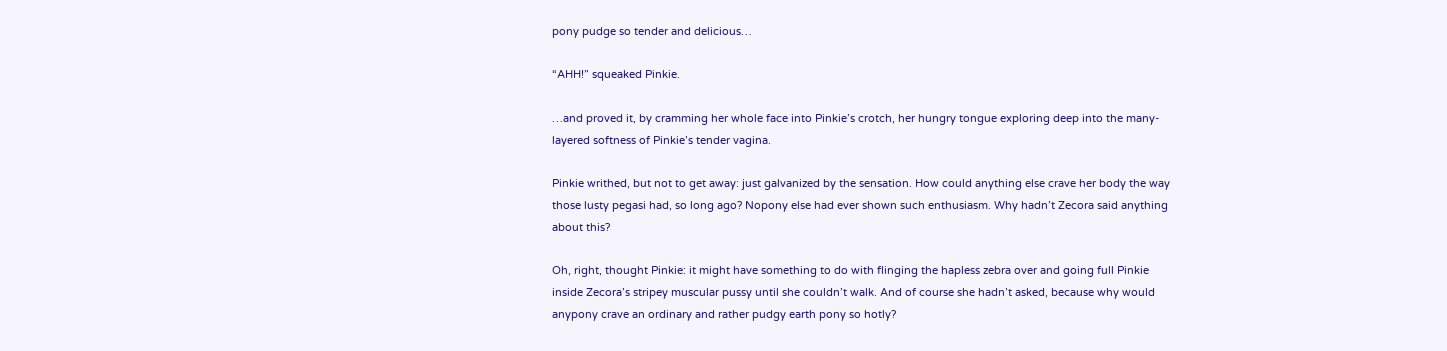pony pudge so tender and delicious…

“AHH!” squeaked Pinkie.

…and proved it, by cramming her whole face into Pinkie’s crotch, her hungry tongue exploring deep into the many-layered softness of Pinkie’s tender vagina.

Pinkie writhed, but not to get away: just galvanized by the sensation. How could anything else crave her body the way those lusty pegasi had, so long ago? Nopony else had ever shown such enthusiasm. Why hadn’t Zecora said anything about this?

Oh, right, thought Pinkie: it might have something to do with flinging the hapless zebra over and going full Pinkie inside Zecora’s stripey muscular pussy until she couldn’t walk. And of course she hadn’t asked, because why would anypony crave an ordinary and rather pudgy earth pony so hotly?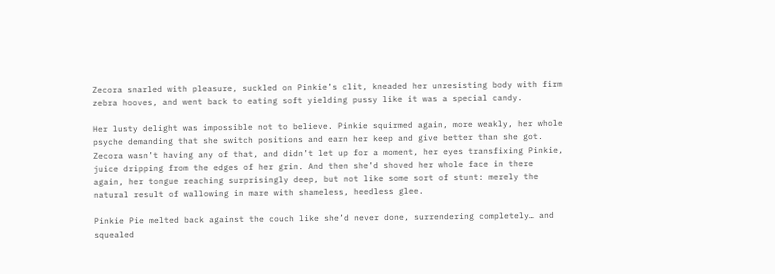Zecora snarled with pleasure, suckled on Pinkie’s clit, kneaded her unresisting body with firm zebra hooves, and went back to eating soft yielding pussy like it was a special candy.

Her lusty delight was impossible not to believe. Pinkie squirmed again, more weakly, her whole psyche demanding that she switch positions and earn her keep and give better than she got. Zecora wasn’t having any of that, and didn’t let up for a moment, her eyes transfixing Pinkie, juice dripping from the edges of her grin. And then she’d shoved her whole face in there again, her tongue reaching surprisingly deep, but not like some sort of stunt: merely the natural result of wallowing in mare with shameless, heedless glee.

Pinkie Pie melted back against the couch like she’d never done, surrendering completely… and squealed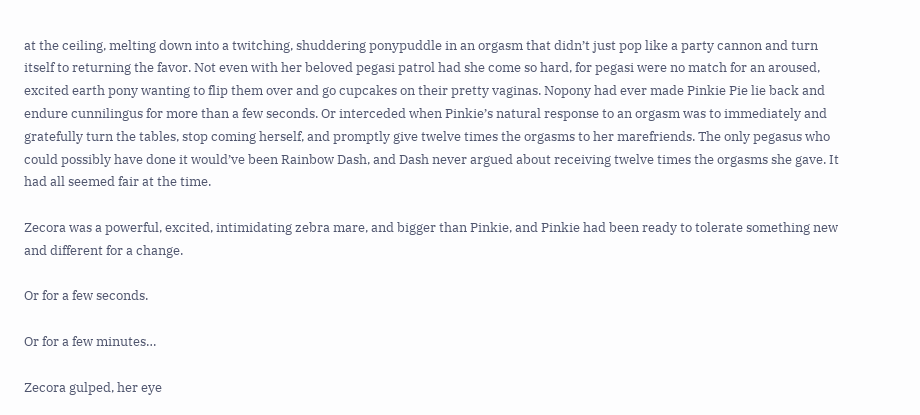at the ceiling, melting down into a twitching, shuddering ponypuddle in an orgasm that didn’t just pop like a party cannon and turn itself to returning the favor. Not even with her beloved pegasi patrol had she come so hard, for pegasi were no match for an aroused, excited earth pony wanting to flip them over and go cupcakes on their pretty vaginas. Nopony had ever made Pinkie Pie lie back and endure cunnilingus for more than a few seconds. Or interceded when Pinkie’s natural response to an orgasm was to immediately and gratefully turn the tables, stop coming herself, and promptly give twelve times the orgasms to her marefriends. The only pegasus who could possibly have done it would’ve been Rainbow Dash, and Dash never argued about receiving twelve times the orgasms she gave. It had all seemed fair at the time.

Zecora was a powerful, excited, intimidating zebra mare, and bigger than Pinkie, and Pinkie had been ready to tolerate something new and different for a change.

Or for a few seconds.

Or for a few minutes…

Zecora gulped, her eye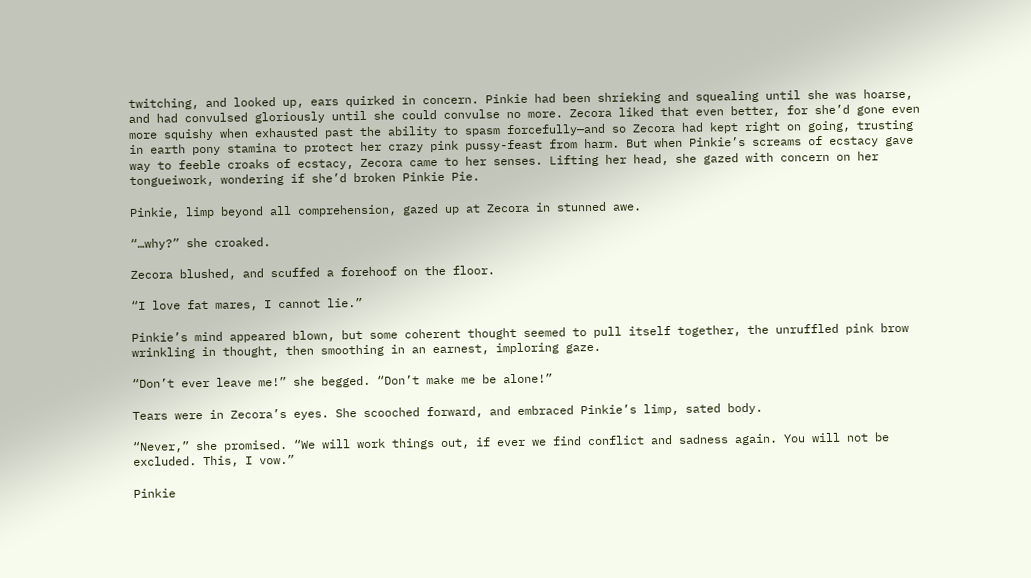twitching, and looked up, ears quirked in concern. Pinkie had been shrieking and squealing until she was hoarse, and had convulsed gloriously until she could convulse no more. Zecora liked that even better, for she’d gone even more squishy when exhausted past the ability to spasm forcefully—and so Zecora had kept right on going, trusting in earth pony stamina to protect her crazy pink pussy-feast from harm. But when Pinkie’s screams of ecstacy gave way to feeble croaks of ecstacy, Zecora came to her senses. Lifting her head, she gazed with concern on her tongueiwork, wondering if she’d broken Pinkie Pie.

Pinkie, limp beyond all comprehension, gazed up at Zecora in stunned awe.

“…why?” she croaked.

Zecora blushed, and scuffed a forehoof on the floor.

“I love fat mares, I cannot lie.”

Pinkie’s mind appeared blown, but some coherent thought seemed to pull itself together, the unruffled pink brow wrinkling in thought, then smoothing in an earnest, imploring gaze.

“Don’t ever leave me!” she begged. “Don’t make me be alone!”

Tears were in Zecora’s eyes. She scooched forward, and embraced Pinkie’s limp, sated body.

“Never,” she promised. “We will work things out, if ever we find conflict and sadness again. You will not be excluded. This, I vow.”

Pinkie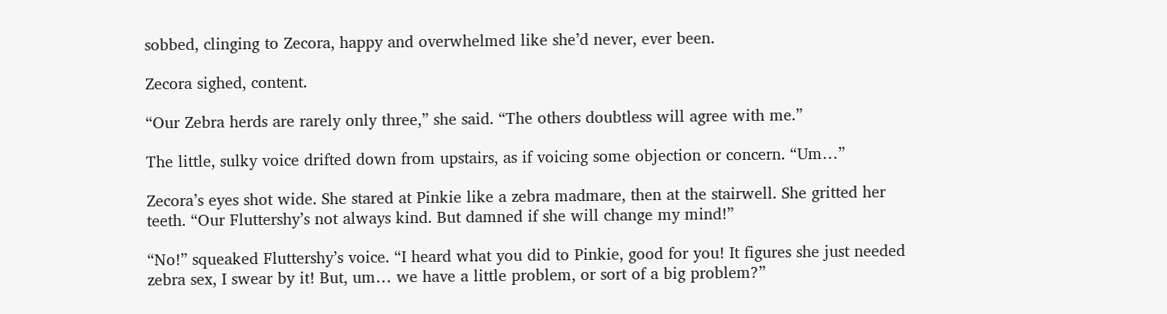sobbed, clinging to Zecora, happy and overwhelmed like she’d never, ever been.

Zecora sighed, content.

“Our Zebra herds are rarely only three,” she said. “The others doubtless will agree with me.”

The little, sulky voice drifted down from upstairs, as if voicing some objection or concern. “Um…”

Zecora’s eyes shot wide. She stared at Pinkie like a zebra madmare, then at the stairwell. She gritted her teeth. “Our Fluttershy’s not always kind. But damned if she will change my mind!”

“No!” squeaked Fluttershy’s voice. “I heard what you did to Pinkie, good for you! It figures she just needed zebra sex, I swear by it! But, um… we have a little problem, or sort of a big problem?”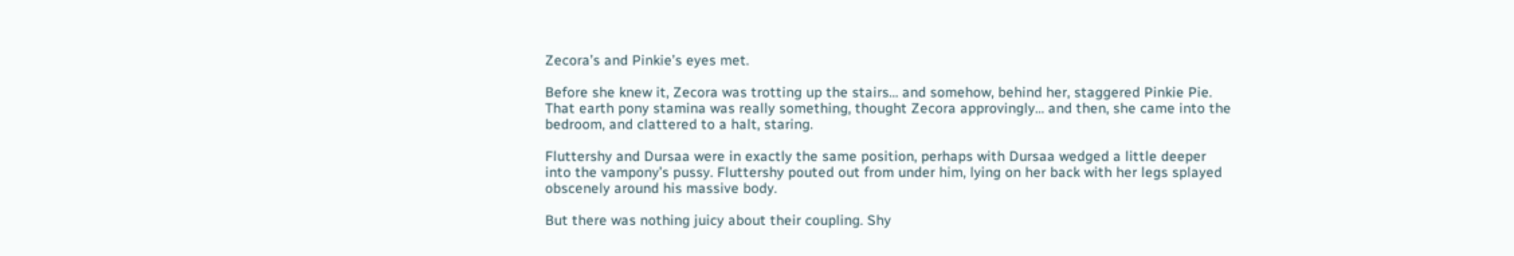Zecora’s and Pinkie’s eyes met.

Before she knew it, Zecora was trotting up the stairs… and somehow, behind her, staggered Pinkie Pie. That earth pony stamina was really something, thought Zecora approvingly… and then, she came into the bedroom, and clattered to a halt, staring.

Fluttershy and Dursaa were in exactly the same position, perhaps with Dursaa wedged a little deeper into the vampony’s pussy. Fluttershy pouted out from under him, lying on her back with her legs splayed obscenely around his massive body.

But there was nothing juicy about their coupling. Shy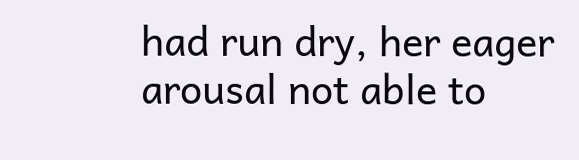had run dry, her eager arousal not able to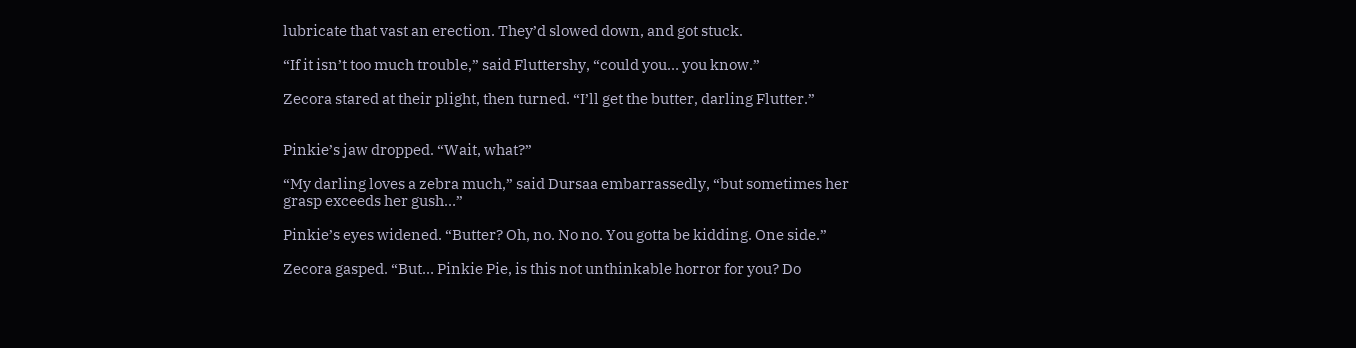lubricate that vast an erection. They’d slowed down, and got stuck.

“If it isn’t too much trouble,” said Fluttershy, “could you… you know.”

Zecora stared at their plight, then turned. “I’ll get the butter, darling Flutter.”


Pinkie’s jaw dropped. “Wait, what?”

“My darling loves a zebra much,” said Dursaa embarrassedly, “but sometimes her grasp exceeds her gush…”

Pinkie’s eyes widened. “Butter? Oh, no. No no. You gotta be kidding. One side.”

Zecora gasped. “But… Pinkie Pie, is this not unthinkable horror for you? Do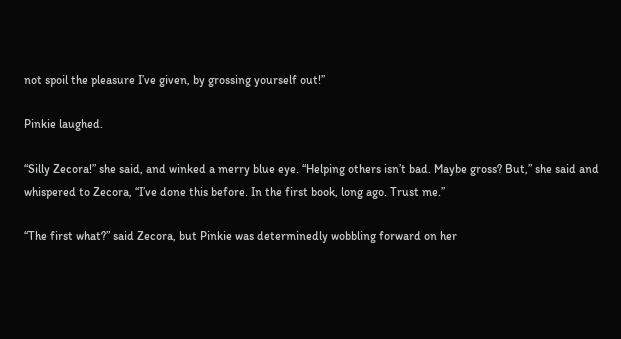not spoil the pleasure I’ve given, by grossing yourself out!”

Pinkie laughed.

“Silly Zecora!” she said, and winked a merry blue eye. “Helping others isn’t bad. Maybe gross? But,” she said and whispered to Zecora, “I’ve done this before. In the first book, long ago. Trust me.”

“The first what?” said Zecora, but Pinkie was determinedly wobbling forward on her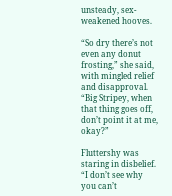unsteady, sex-weakened hooves.

“So dry there’s not even any donut frosting,” she said, with mingled relief and disapproval. “Big Stripey, when that thing goes off, don’t point it at me, okay?”

Fluttershy was staring in disbelief. “I don’t see why you can’t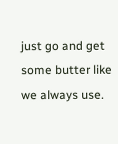just go and get some butter like we always use.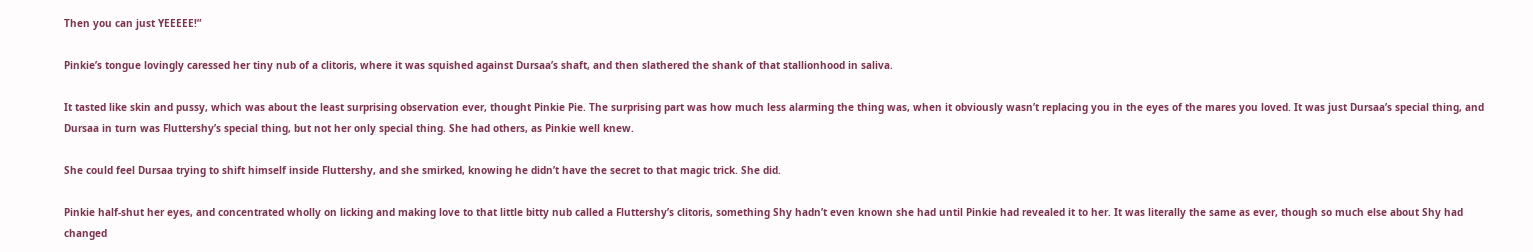Then you can just YEEEEE!”

Pinkie’s tongue lovingly caressed her tiny nub of a clitoris, where it was squished against Dursaa’s shaft, and then slathered the shank of that stallionhood in saliva.

It tasted like skin and pussy, which was about the least surprising observation ever, thought Pinkie Pie. The surprising part was how much less alarming the thing was, when it obviously wasn’t replacing you in the eyes of the mares you loved. It was just Dursaa’s special thing, and Dursaa in turn was Fluttershy’s special thing, but not her only special thing. She had others, as Pinkie well knew.

She could feel Dursaa trying to shift himself inside Fluttershy, and she smirked, knowing he didn’t have the secret to that magic trick. She did.

Pinkie half-shut her eyes, and concentrated wholly on licking and making love to that little bitty nub called a Fluttershy’s clitoris, something Shy hadn’t even known she had until Pinkie had revealed it to her. It was literally the same as ever, though so much else about Shy had changed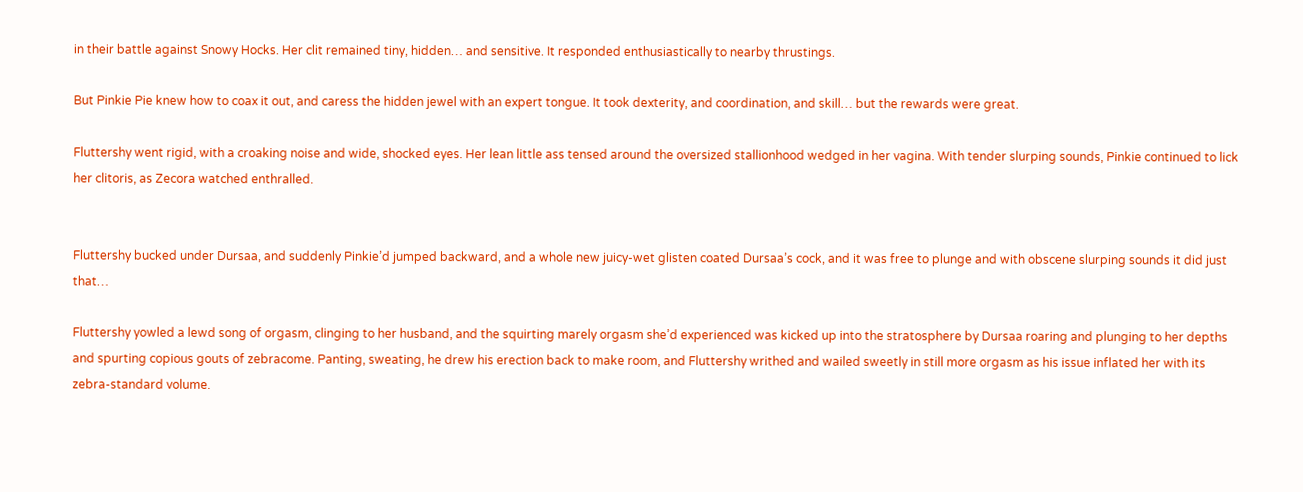in their battle against Snowy Hocks. Her clit remained tiny, hidden… and sensitive. It responded enthusiastically to nearby thrustings.

But Pinkie Pie knew how to coax it out, and caress the hidden jewel with an expert tongue. It took dexterity, and coordination, and skill… but the rewards were great.

Fluttershy went rigid, with a croaking noise and wide, shocked eyes. Her lean little ass tensed around the oversized stallionhood wedged in her vagina. With tender slurping sounds, Pinkie continued to lick her clitoris, as Zecora watched enthralled.


Fluttershy bucked under Dursaa, and suddenly Pinkie’d jumped backward, and a whole new juicy-wet glisten coated Dursaa’s cock, and it was free to plunge and with obscene slurping sounds it did just that…

Fluttershy yowled a lewd song of orgasm, clinging to her husband, and the squirting marely orgasm she’d experienced was kicked up into the stratosphere by Dursaa roaring and plunging to her depths and spurting copious gouts of zebracome. Panting, sweating, he drew his erection back to make room, and Fluttershy writhed and wailed sweetly in still more orgasm as his issue inflated her with its zebra-standard volume.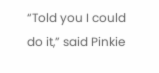“Told you I could do it,” said Pinkie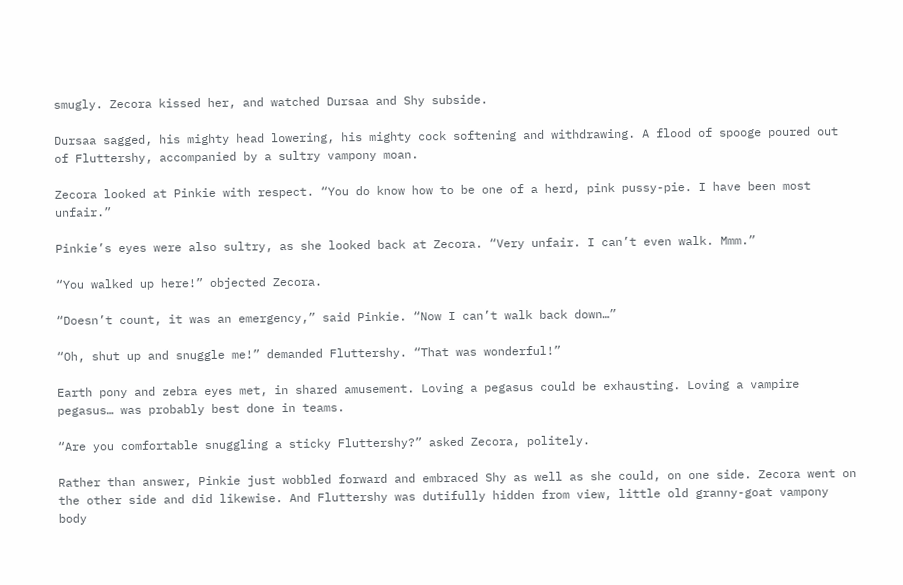smugly. Zecora kissed her, and watched Dursaa and Shy subside.

Dursaa sagged, his mighty head lowering, his mighty cock softening and withdrawing. A flood of spooge poured out of Fluttershy, accompanied by a sultry vampony moan.

Zecora looked at Pinkie with respect. “You do know how to be one of a herd, pink pussy-pie. I have been most unfair.”

Pinkie’s eyes were also sultry, as she looked back at Zecora. “Very unfair. I can’t even walk. Mmm.”

“You walked up here!” objected Zecora.

“Doesn’t count, it was an emergency,” said Pinkie. “Now I can’t walk back down…”

“Oh, shut up and snuggle me!” demanded Fluttershy. “That was wonderful!”

Earth pony and zebra eyes met, in shared amusement. Loving a pegasus could be exhausting. Loving a vampire pegasus… was probably best done in teams.

“Are you comfortable snuggling a sticky Fluttershy?” asked Zecora, politely.

Rather than answer, Pinkie just wobbled forward and embraced Shy as well as she could, on one side. Zecora went on the other side and did likewise. And Fluttershy was dutifully hidden from view, little old granny-goat vampony body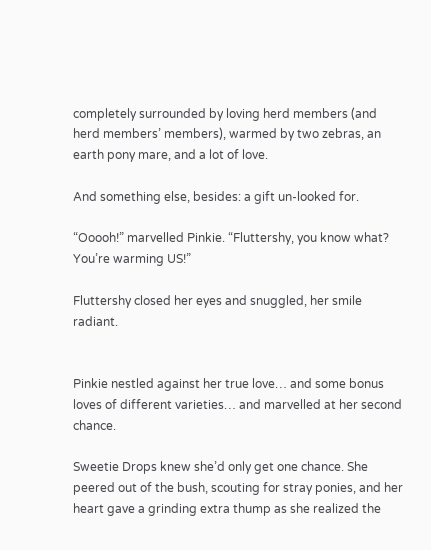completely surrounded by loving herd members (and herd members’ members), warmed by two zebras, an earth pony mare, and a lot of love.

And something else, besides: a gift un-looked for.

“Ooooh!” marvelled Pinkie. “Fluttershy, you know what? You’re warming US!”

Fluttershy closed her eyes and snuggled, her smile radiant.


Pinkie nestled against her true love… and some bonus loves of different varieties… and marvelled at her second chance.

Sweetie Drops knew she’d only get one chance. She peered out of the bush, scouting for stray ponies, and her heart gave a grinding extra thump as she realized the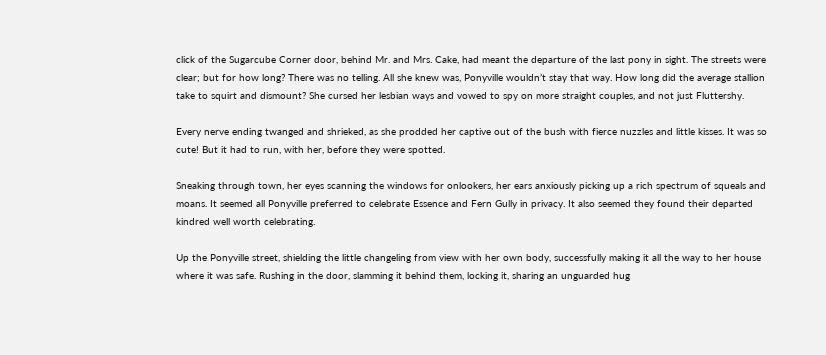click of the Sugarcube Corner door, behind Mr. and Mrs. Cake, had meant the departure of the last pony in sight. The streets were clear; but for how long? There was no telling. All she knew was, Ponyville wouldn’t stay that way. How long did the average stallion take to squirt and dismount? She cursed her lesbian ways and vowed to spy on more straight couples, and not just Fluttershy.

Every nerve ending twanged and shrieked, as she prodded her captive out of the bush with fierce nuzzles and little kisses. It was so cute! But it had to run, with her, before they were spotted.

Sneaking through town, her eyes scanning the windows for onlookers, her ears anxiously picking up a rich spectrum of squeals and moans. It seemed all Ponyville preferred to celebrate Essence and Fern Gully in privacy. It also seemed they found their departed kindred well worth celebrating.

Up the Ponyville street, shielding the little changeling from view with her own body, successfully making it all the way to her house where it was safe. Rushing in the door, slamming it behind them, locking it, sharing an unguarded hug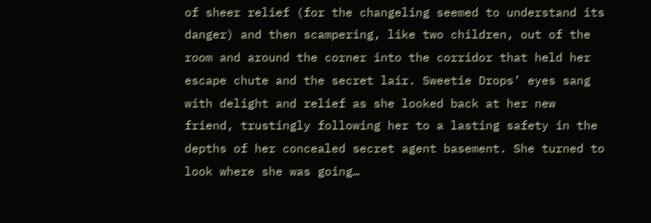of sheer relief (for the changeling seemed to understand its danger) and then scampering, like two children, out of the room and around the corner into the corridor that held her escape chute and the secret lair. Sweetie Drops’ eyes sang with delight and relief as she looked back at her new friend, trustingly following her to a lasting safety in the depths of her concealed secret agent basement. She turned to look where she was going…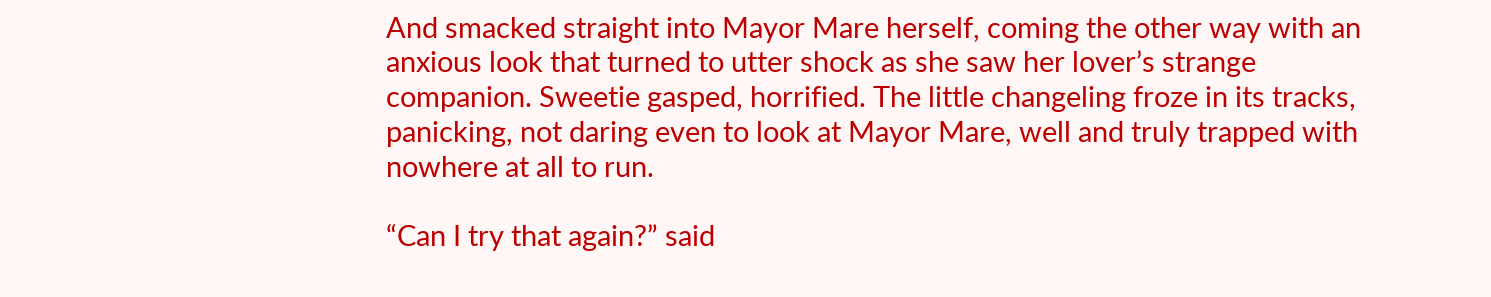And smacked straight into Mayor Mare herself, coming the other way with an anxious look that turned to utter shock as she saw her lover’s strange companion. Sweetie gasped, horrified. The little changeling froze in its tracks, panicking, not daring even to look at Mayor Mare, well and truly trapped with nowhere at all to run.

“Can I try that again?” said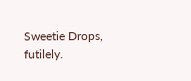Sweetie Drops, futilely.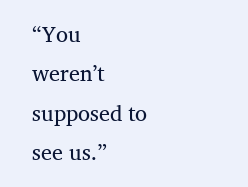“You weren’t supposed to see us.”